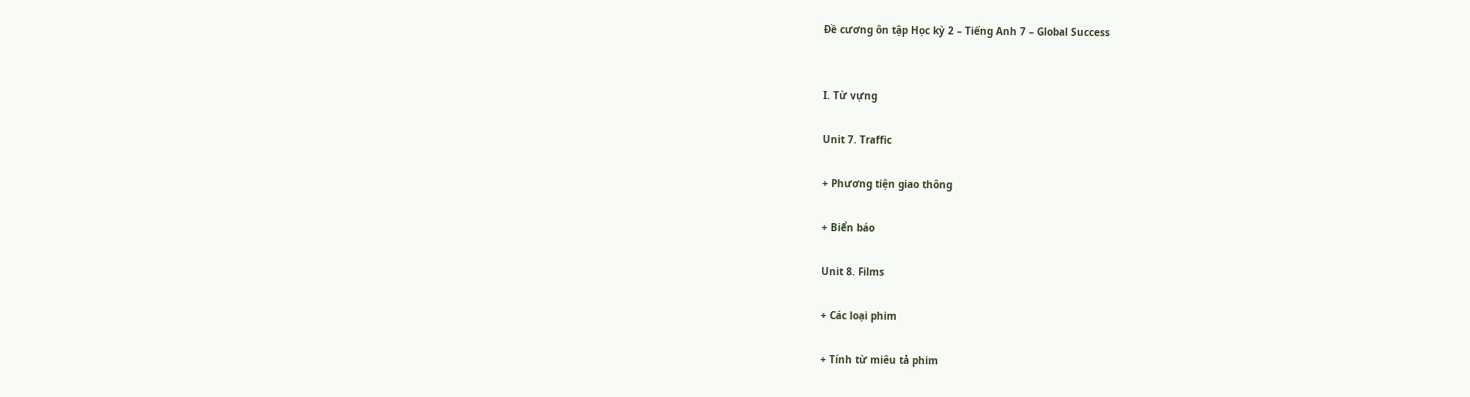Đề cương ôn tập Học kỳ 2 – Tiếng Anh 7 – Global Success


I. Từ vựng

Unit 7. Traffic

+ Phương tiện giao thông

+ Biển báo

Unit 8. Films

+ Các loại phim

+ Tính từ miêu tả phim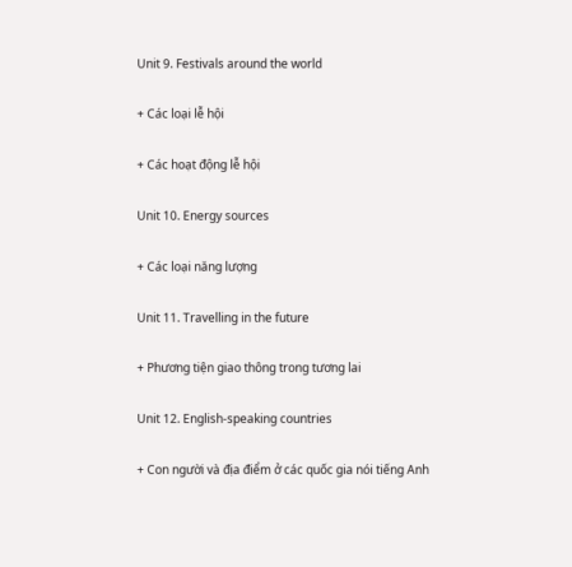Unit 9. Festivals around the world

+ Các loại lễ hội

+ Các hoạt động lễ hội

Unit 10. Energy sources

+ Các loại năng lượng

Unit 11. Travelling in the future

+ Phương tiện giao thông trong tương lai

Unit 12. English-speaking countries

+ Con người và địa điểm ở các quốc gia nói tiếng Anh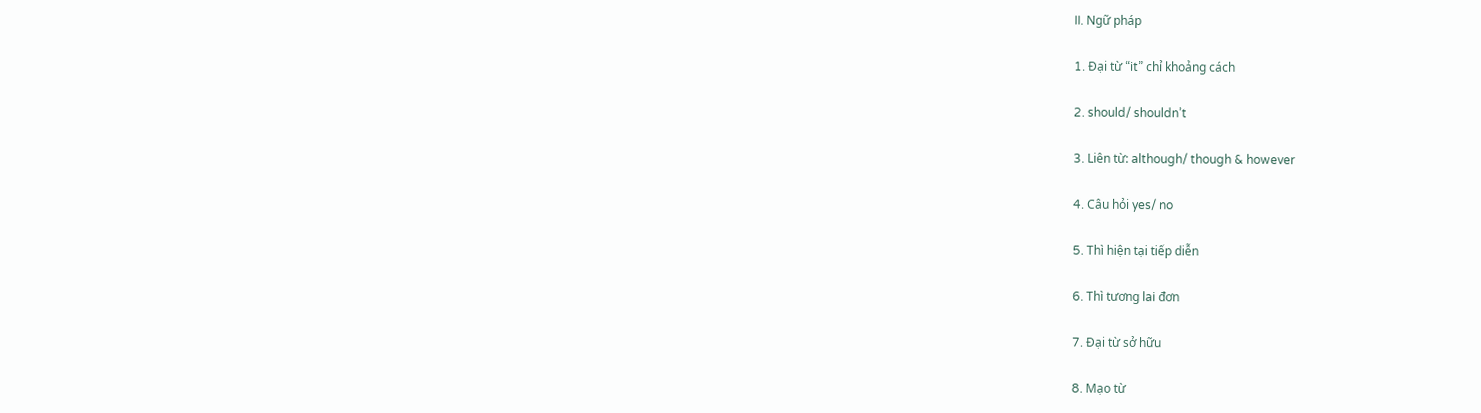II. Ngữ pháp

1. Đại từ “it” chỉ khoảng cách

2. should/ shouldn’t

3. Liên từ: although/ though & however

4. Câu hỏi yes/ no

5. Thì hiện tại tiếp diễn

6. Thì tương lai đơn

7. Đại từ sở hữu

8. Mạo từ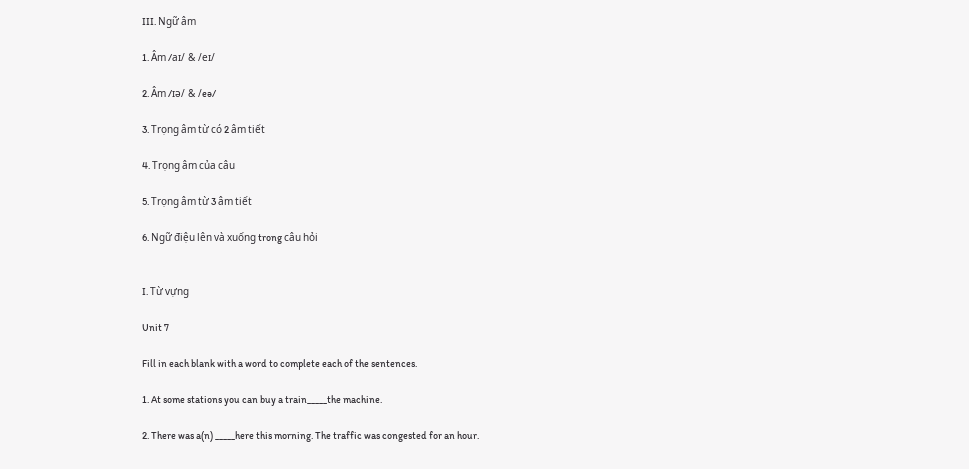III. Ngữ âm

1. Âm /aɪ/ & /eɪ/

2. Âm /ɪə/ & /eə/

3. Trọng âm từ có 2 âm tiết

4. Trọng âm của câu

5. Trọng âm từ 3 âm tiết

6. Ngữ điệu lên và xuống trong câu hỏi


I. Từ vựng

Unit 7

Fill in each blank with a word to complete each of the sentences.

1. At some stations you can buy a train_____the machine.

2. There was a(n) _____here this morning. The traffic was congested for an hour.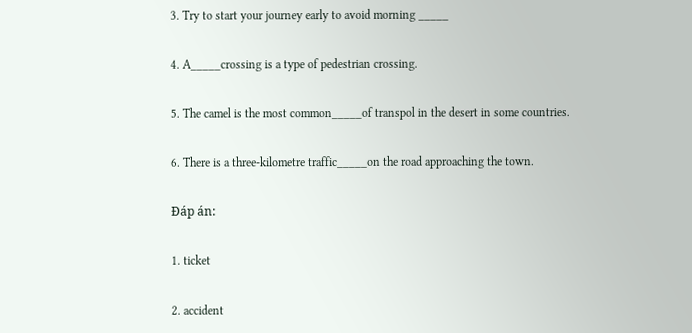3. Try to start your journey early to avoid morning _____

4. A_____crossing is a type of pedestrian crossing.

5. The camel is the most common_____of transpol in the desert in some countries.

6. There is a three-kilometre traffic_____on the road approaching the town.

Đáp án:

1. ticket

2. accident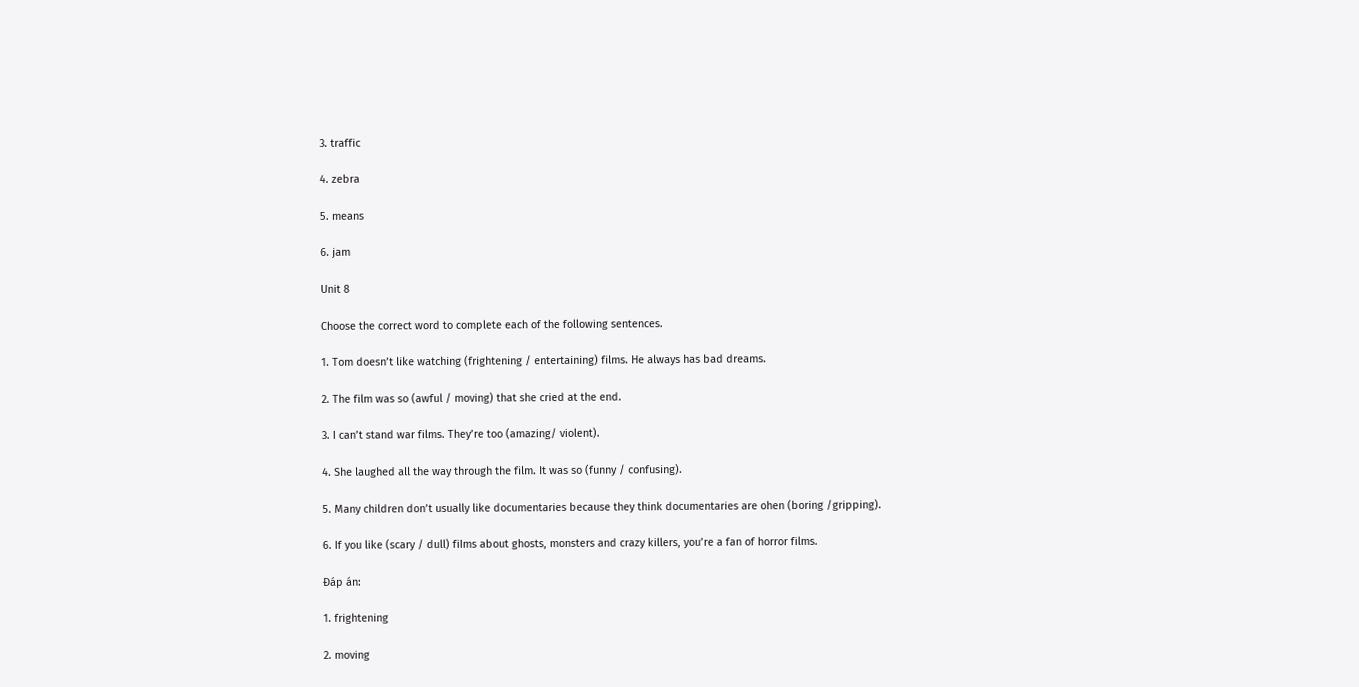3. traffic

4. zebra

5. means

6. jam

Unit 8

Choose the correct word to complete each of the following sentences.

1. Tom doesn’t like watching (frightening / entertaining) films. He always has bad dreams.

2. The film was so (awful / moving) that she cried at the end.

3. I can’t stand war films. They’re too (amazing/ violent).

4. She laughed all the way through the film. It was so (funny / confusing).

5. Many children don’t usually like documentaries because they think documentaries are ohen (boring /gripping).

6. If you like (scary / dull) fiIms about ghosts, monsters and crazy killers, you’re a fan of horror films.

Đáp án:

1. frightening

2. moving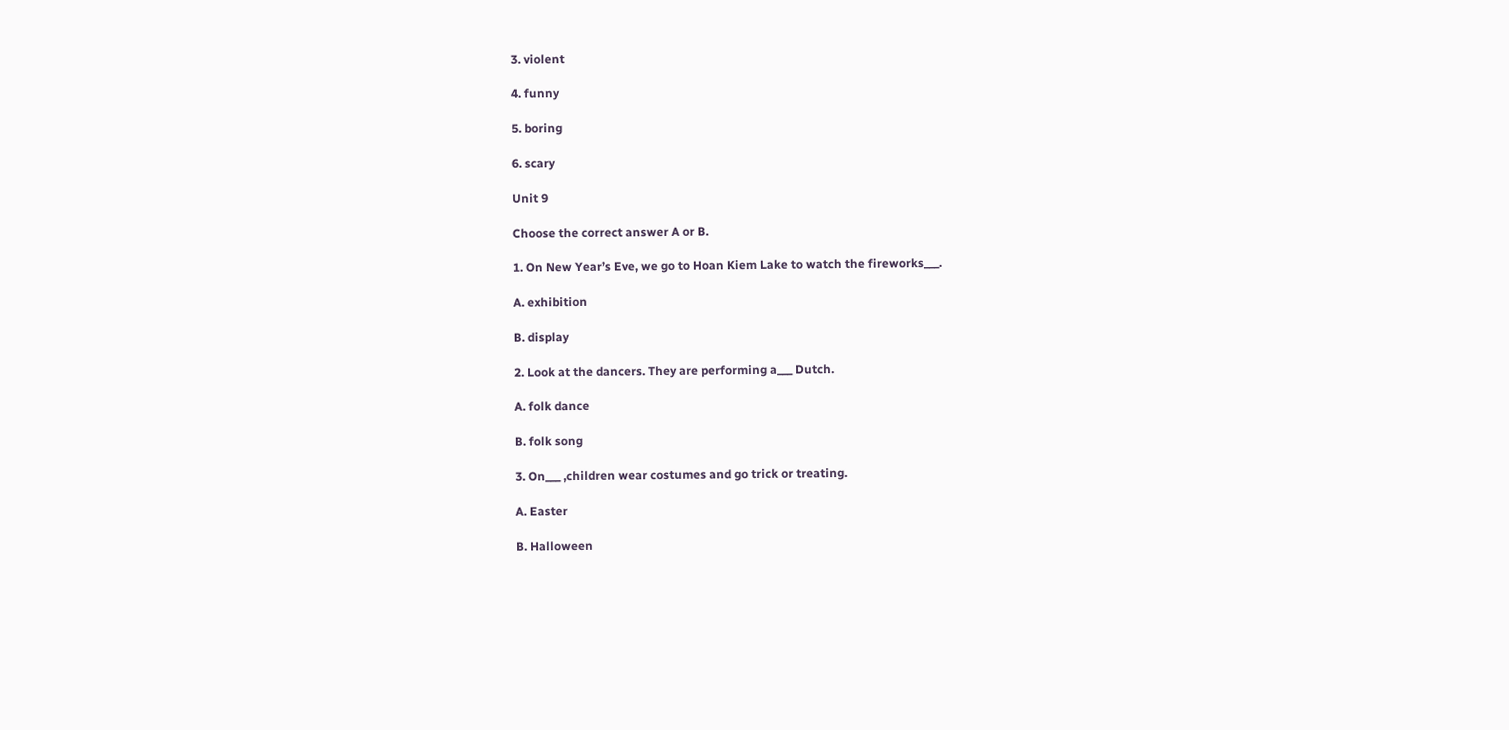3. violent

4. funny

5. boring

6. scary

Unit 9

Choose the correct answer A or B.

1. On New Year’s Eve, we go to Hoan Kiem Lake to watch the fireworks___.

A. exhibition

B. display

2. Look at the dancers. They are performing a___ Dutch.

A. folk dance

B. folk song

3. On___ ,children wear costumes and go trick or treating.

A. Easter

B. Halloween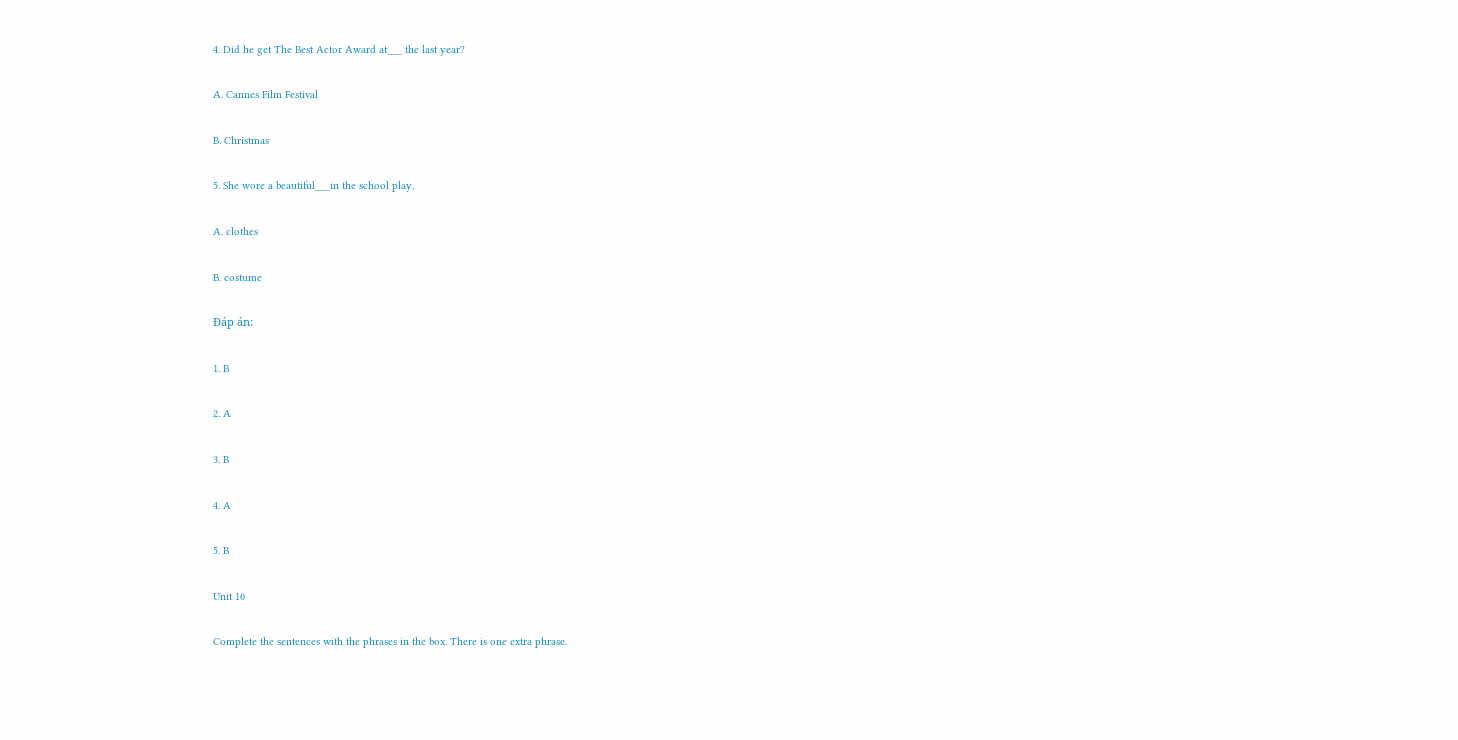4. Did he get The Best Actor Award at___ the last year?

A. Cannes Film Festival

B. Christmas

5. She wore a beautiful___in the school play.

A. clothes

B. costume

Đáp án:

1. B

2. A

3. B

4. A

5. B

Unit 10

Complete the sentences with the phrases in the box. There is one extra phrase.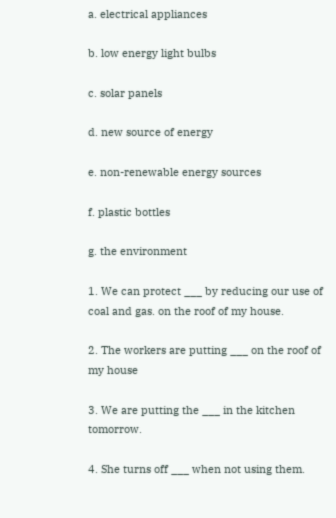a. electrical appliances

b. low energy light bulbs

c. solar panels

d. new source of energy

e. non-renewable energy sources

f. plastic bottles

g. the environment

1. We can protect ___ by reducing our use of coal and gas. on the roof of my house.

2. The workers are putting ___ on the roof of my house

3. We are putting the ___ in the kitchen tomorrow.

4. She turns off ___ when not using them.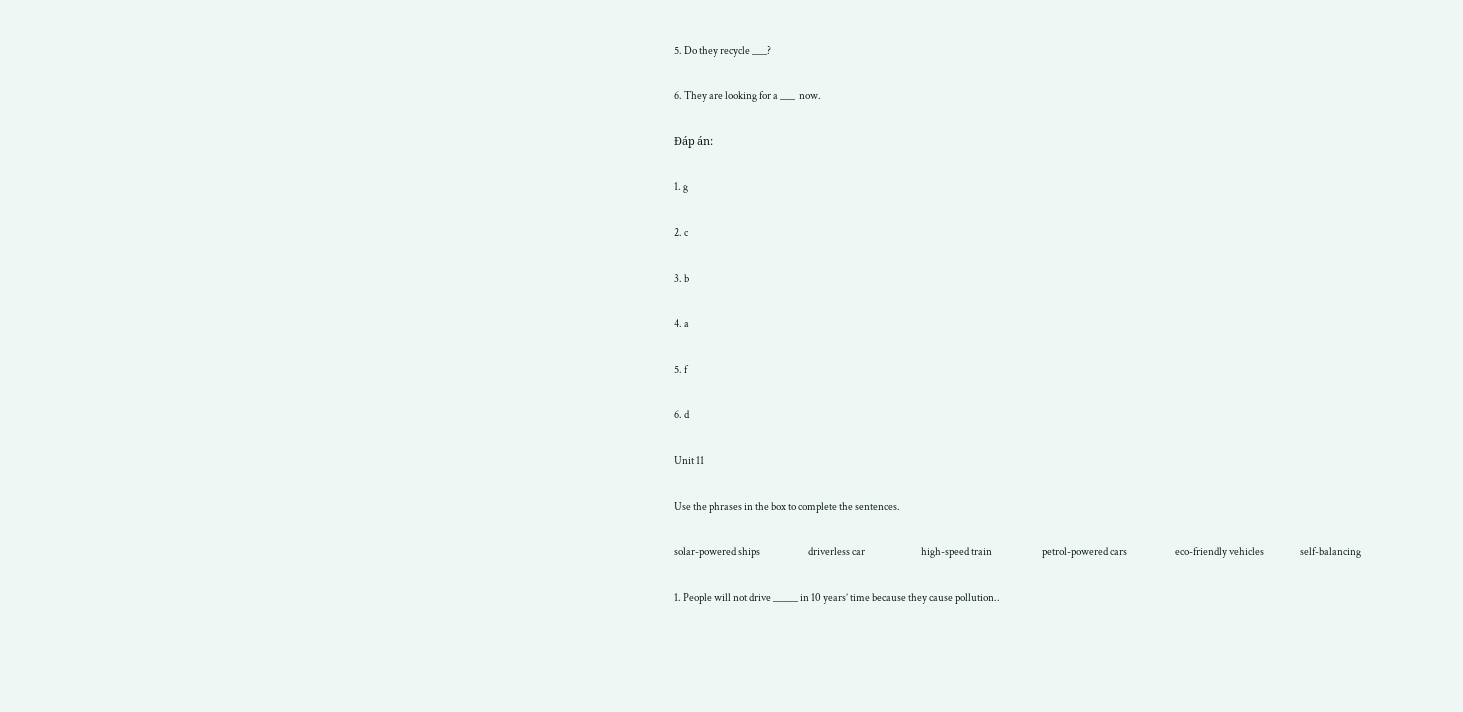5. Do they recycle ___?

6. They are looking for a ___  now.

Đáp án:

1. g

2. c

3. b

4. a

5. f

6. d

Unit 11

Use the phrases in the box to complete the sentences.

solar-powered ships                        driverless car                            high-speed train                         petrol-powered cars                        eco-friendly vehicles                  self-balancing

1. People will not drive _____ in 10 years’ time because they cause pollution..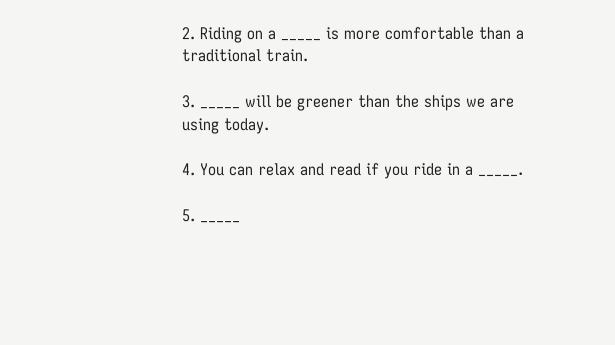2. Riding on a _____ is more comfortable than a traditional train.

3. _____ will be greener than the ships we are using today.

4. You can relax and read if you ride in a _____.

5. _____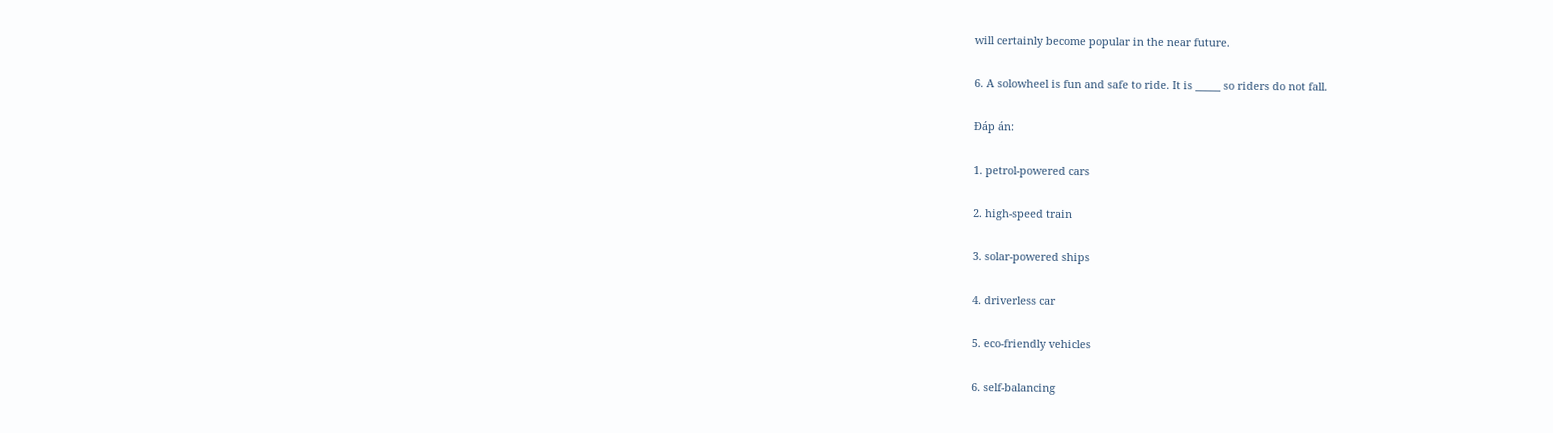will certainly become popular in the near future.

6. A solowheel is fun and safe to ride. It is _____ so riders do not fall.

Đáp án:

1. petrol-powered cars

2. high-speed train

3. solar-powered ships

4. driverless car

5. eco-friendly vehicles

6. self-balancing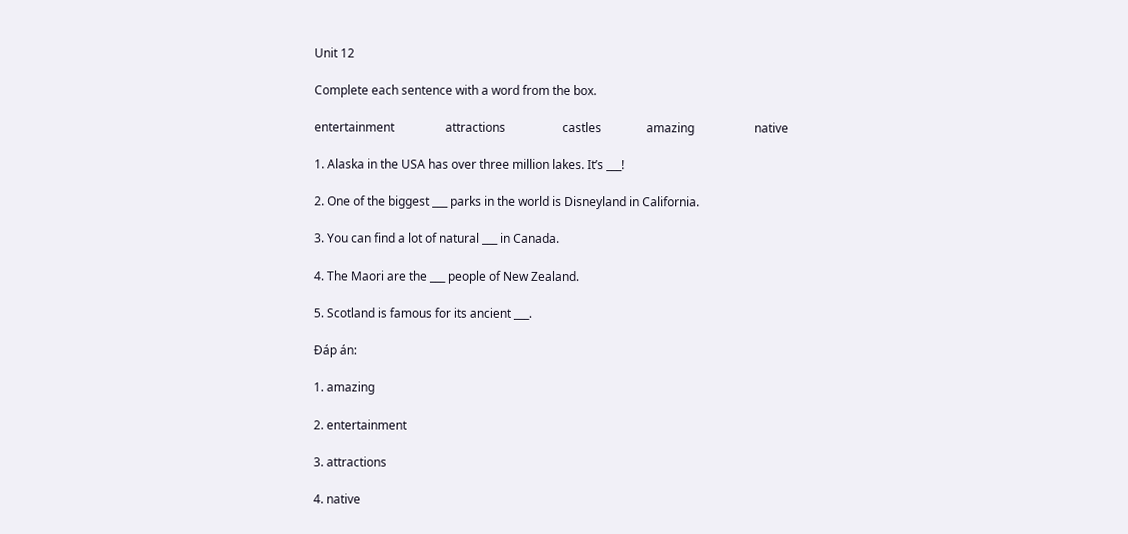Unit 12

Complete each sentence with a word from the box.

entertainment                 attractions                   castles               amazing                    native

1. Alaska in the USA has over three million lakes. It’s ___!

2. One of the biggest ___ parks in the world is Disneyland in California.

3. You can find a lot of natural ___ in Canada.

4. The Maori are the ___ people of New Zealand.

5. Scotland is famous for its ancient ___.

Đáp án:

1. amazing

2. entertainment

3. attractions

4. native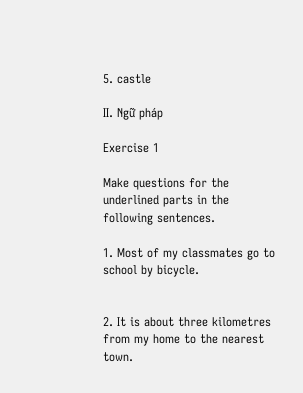5. castle

II. Ngữ pháp

Exercise 1

Make questions for the underlined parts in the following sentences.

1. Most of my classmates go to school by bicycle.


2. It is about three kilometres from my home to the nearest town.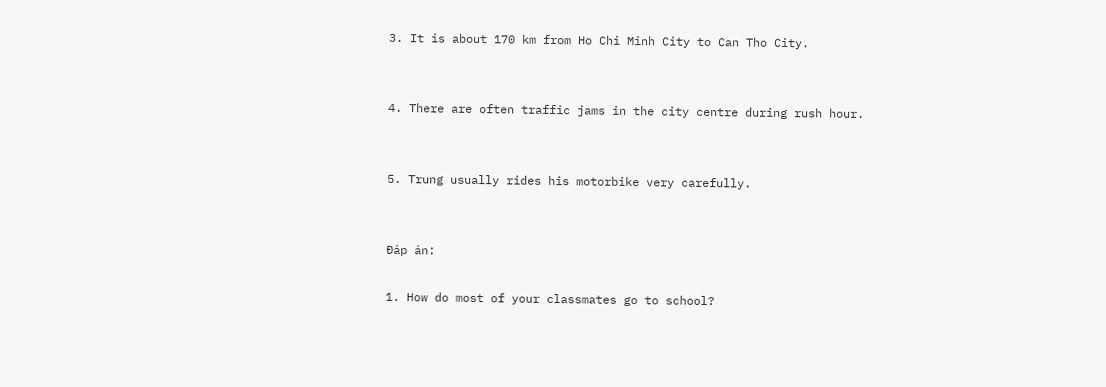3. It is about 170 km from Ho Chi Minh City to Can Tho City.


4. There are often traffic jams in the city centre during rush hour.


5. Trung usually rides his motorbike very carefully.


Đáp án:

1. How do most of your classmates go to school?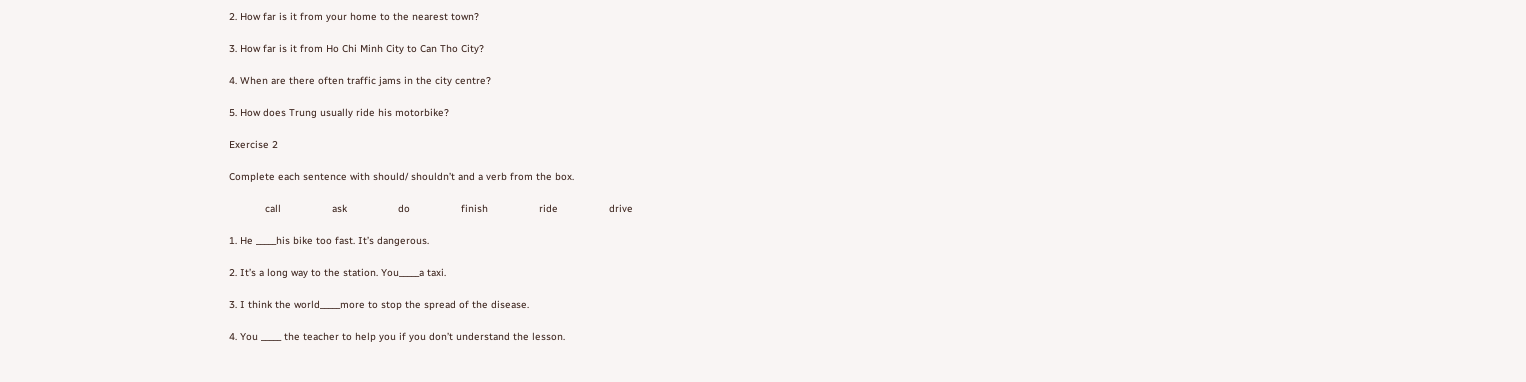2. How far is it from your home to the nearest town?

3. How far is it from Ho Chi Minh City to Can Tho City?

4. When are there often traffic jams in the city centre?

5. How does Trung usually ride his motorbike?

Exercise 2

Complete each sentence with should/ shouldn’t and a verb from the box.

            call                 ask                 do                 finish                 ride                 drive

1. He _____his bike too fast. It’s dangerous.

2. It’s a long way to the station. You_____a taxi.

3. I think the world_____more to stop the spread of the disease.

4. You _____ the teacher to help you if you don’t understand the lesson.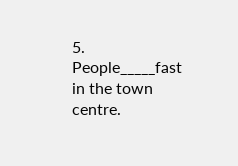5. People_____fast in the town centre.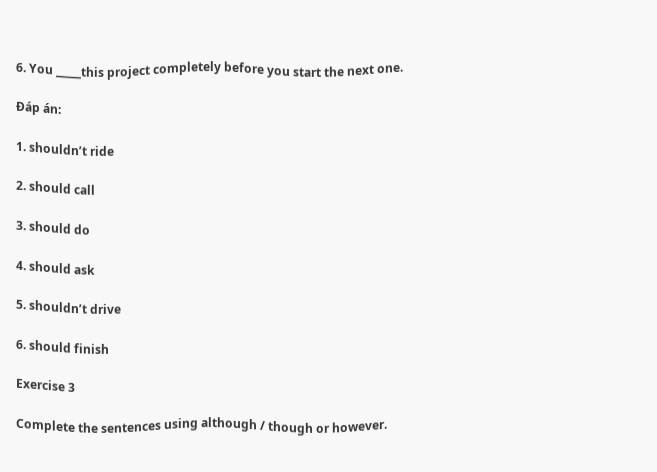6. You _____this project completely before you start the next one.

Đáp án:

1. shouldn’t ride

2. should call

3. should do

4. should ask

5. shouldn’t drive

6. should finish

Exercise 3

Complete the sentences using although / though or however.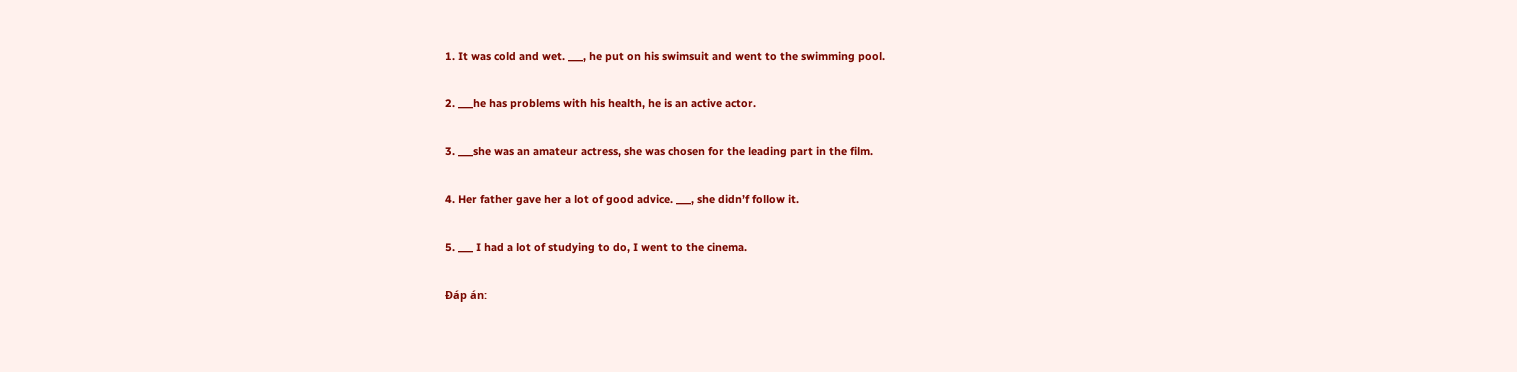1. It was cold and wet. ___, he put on his swimsuit and went to the swimming pool.

2. ___he has problems with his health, he is an active actor.

3. ___she was an amateur actress, she was chosen for the leading part in the film.

4. Her father gave her a lot of good advice. ___, she didn’f follow it.

5. ___ I had a lot of studying to do, I went to the cinema.

Đáp án: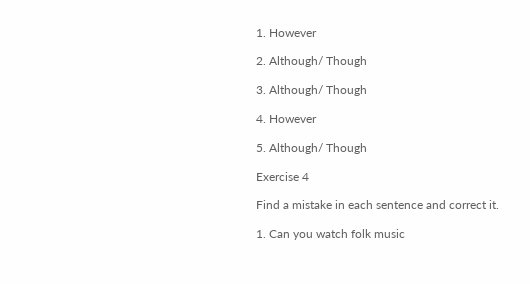1. However

2. Although/ Though

3. Although/ Though

4. However

5. Although/ Though

Exercise 4

Find a mistake in each sentence and correct it.

1. Can you watch folk music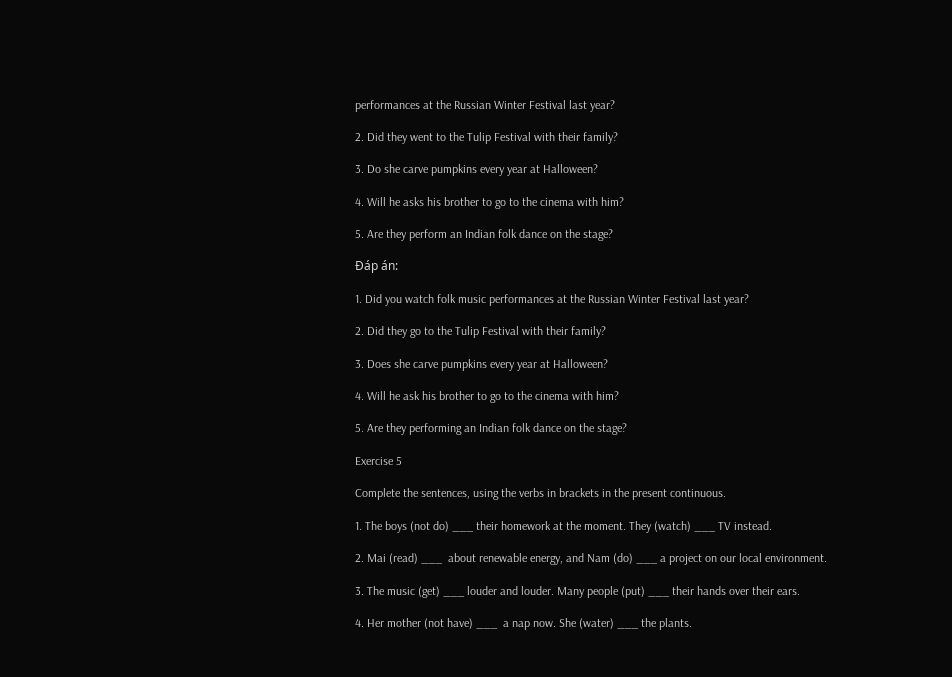performances at the Russian Winter Festival last year?

2. Did they went to the Tulip Festival with their family?

3. Do she carve pumpkins every year at Halloween?

4. Will he asks his brother to go to the cinema with him?

5. Are they perform an Indian folk dance on the stage?

Đáp án:

1. Did you watch folk music performances at the Russian Winter Festival last year?

2. Did they go to the Tulip Festival with their family?

3. Does she carve pumpkins every year at Halloween?

4. Will he ask his brother to go to the cinema with him?

5. Are they performing an Indian folk dance on the stage?

Exercise 5

Complete the sentences, using the verbs in brackets in the present continuous.

1. The boys (not do) ___ their homework at the moment. They (watch) ___ TV instead.

2. Mai (read) ___  about renewable energy, and Nam (do) ___ a project on our local environment.

3. The music (get) ___ louder and louder. Many people (put) ___ their hands over their ears.

4. Her mother (not have) ___  a nap now. She (water) ___ the plants.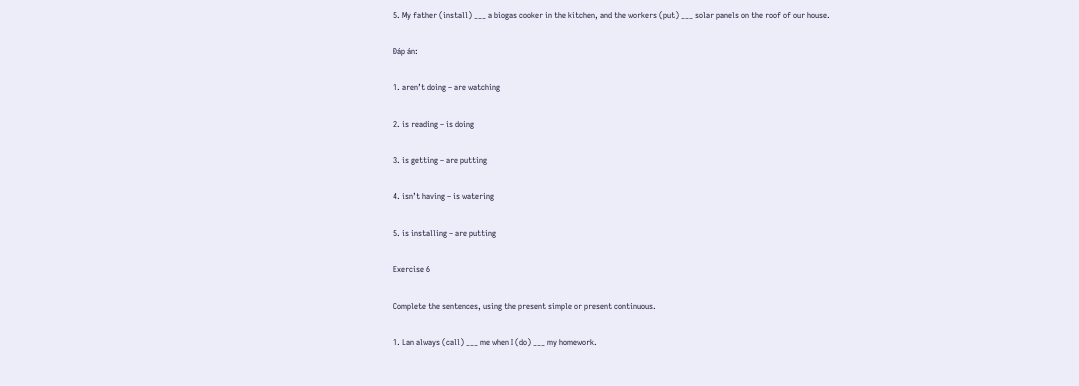5. My father (install) ___ a biogas cooker in the kitchen, and the workers (put) ___ solar panels on the roof of our house.

Đáp án:

1. aren’t doing – are watching

2. is reading – is doing

3. is getting – are putting

4. isn’t having – is watering

5. is installing – are putting

Exercise 6

Complete the sentences, using the present simple or present continuous.

1. Lan always (call) ___ me when I (do) ___ my homework.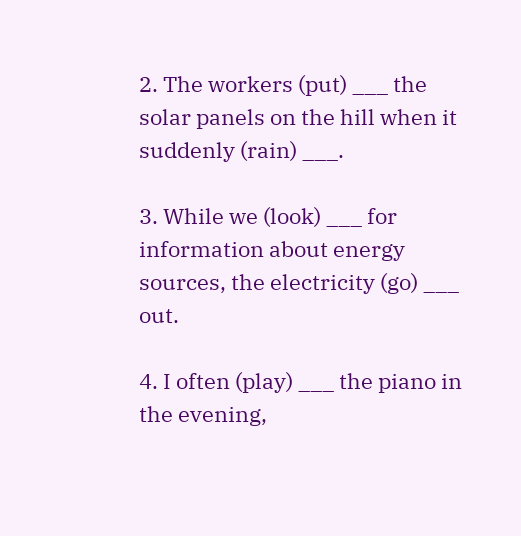2. The workers (put) ___ the solar panels on the hill when it suddenly (rain) ___.

3. While we (look) ___ for information about energy sources, the electricity (go) ___ out.

4. I often (play) ___ the piano in the evening,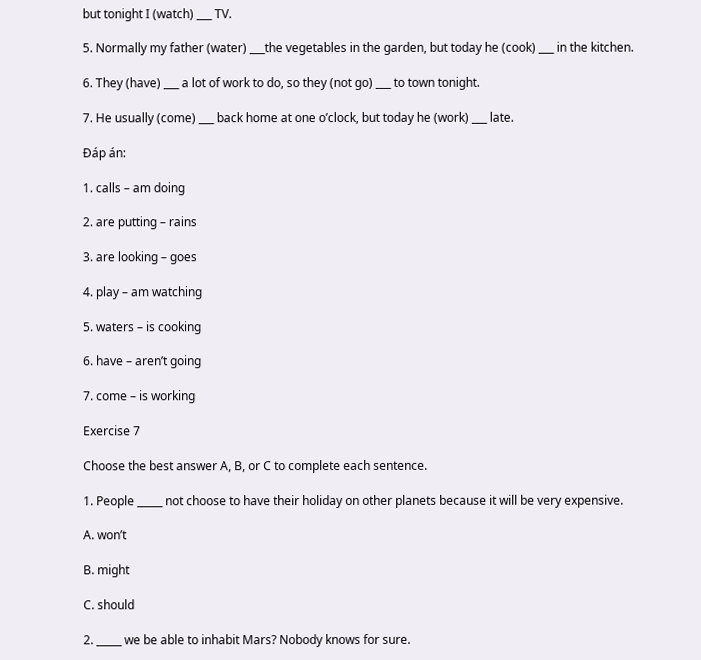but tonight I (watch) ___ TV.

5. Normally my father (water) ___the vegetables in the garden, but today he (cook) ___ in the kitchen.

6. They (have) ___ a lot of work to do, so they (not go) ___ to town tonight.

7. He usually (come) ___ back home at one o’clock, but today he (work) ___ late.

Đáp án:

1. calls – am doing

2. are putting – rains

3. are looking – goes

4. play – am watching

5. waters – is cooking

6. have – aren’t going

7. come – is working

Exercise 7

Choose the best answer A, B, or C to complete each sentence.

1. People _____ not choose to have their holiday on other planets because it will be very expensive.

A. won’t

B. might

C. should

2. _____ we be able to inhabit Mars? Nobody knows for sure.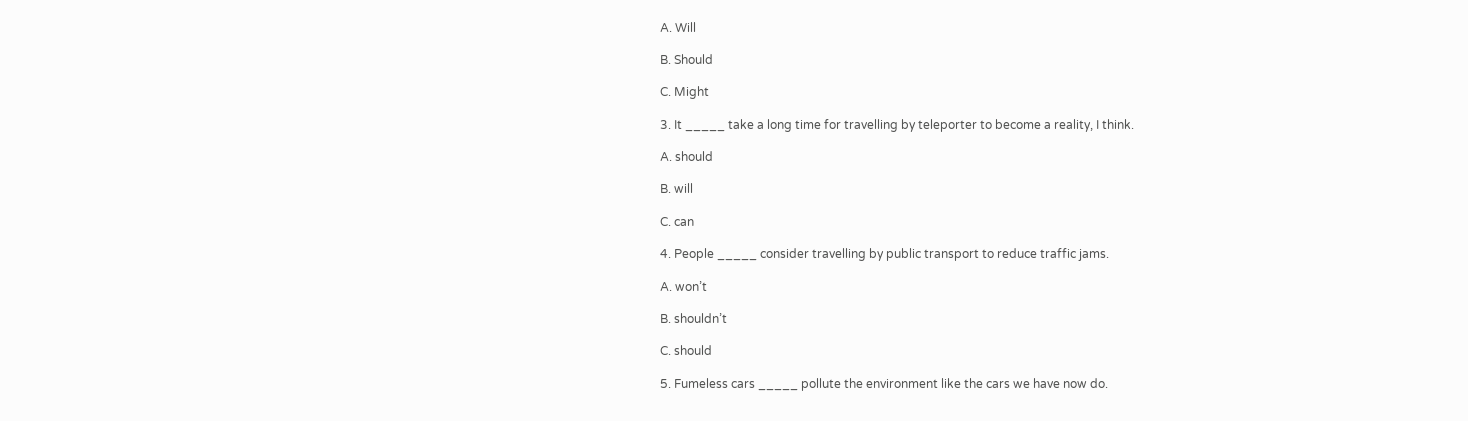A. Will

B. Should

C. Might

3. It _____ take a long time for travelling by teleporter to become a reality, I think.

A. should

B. will

C. can

4. People _____ consider travelling by public transport to reduce traffic jams.

A. won’t

B. shouldn’t

C. should

5. Fumeless cars _____ pollute the environment like the cars we have now do.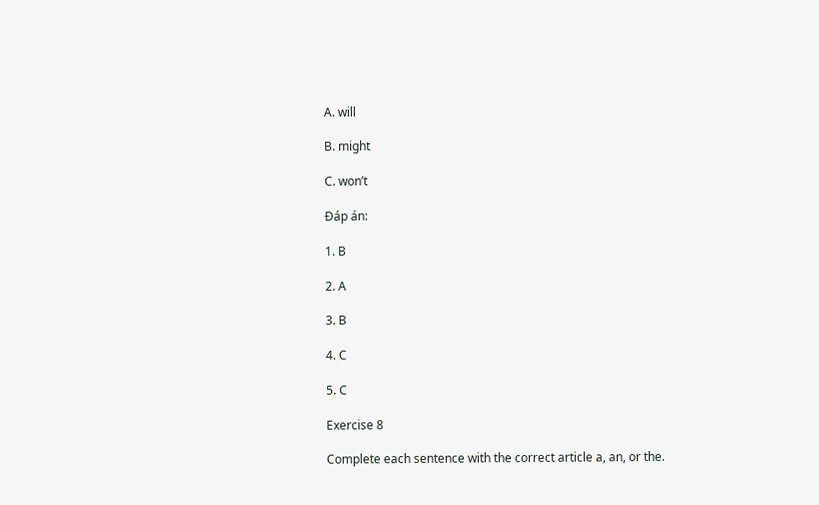A. will

B. might

C. won’t

Đáp án:

1. B

2. A

3. B

4. C

5. C

Exercise 8

Complete each sentence with the correct article a, an, or the.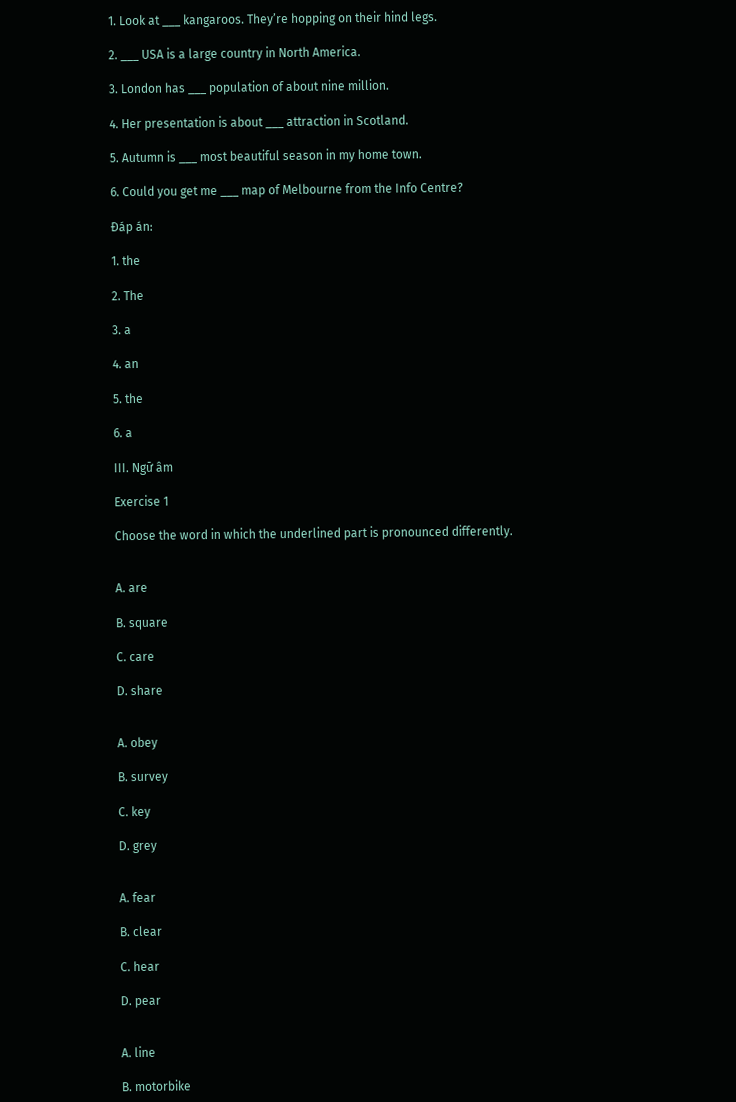1. Look at ___ kangaroos. They’re hopping on their hind legs.

2. ___ USA is a large country in North America.

3. London has ___ population of about nine million.

4. Her presentation is about ___ attraction in Scotland.

5. Autumn is ___ most beautiful season in my home town.

6. Could you get me ___ map of Melbourne from the Info Centre?

Đáp án:

1. the

2. The

3. a

4. an

5. the

6. a

III. Ngữ âm

Exercise 1

Choose the word in which the underlined part is pronounced differently.


A. are

B. square

C. care

D. share


A. obey

B. survey

C. key

D. grey


A. fear

B. clear

C. hear

D. pear


A. line

B. motorbike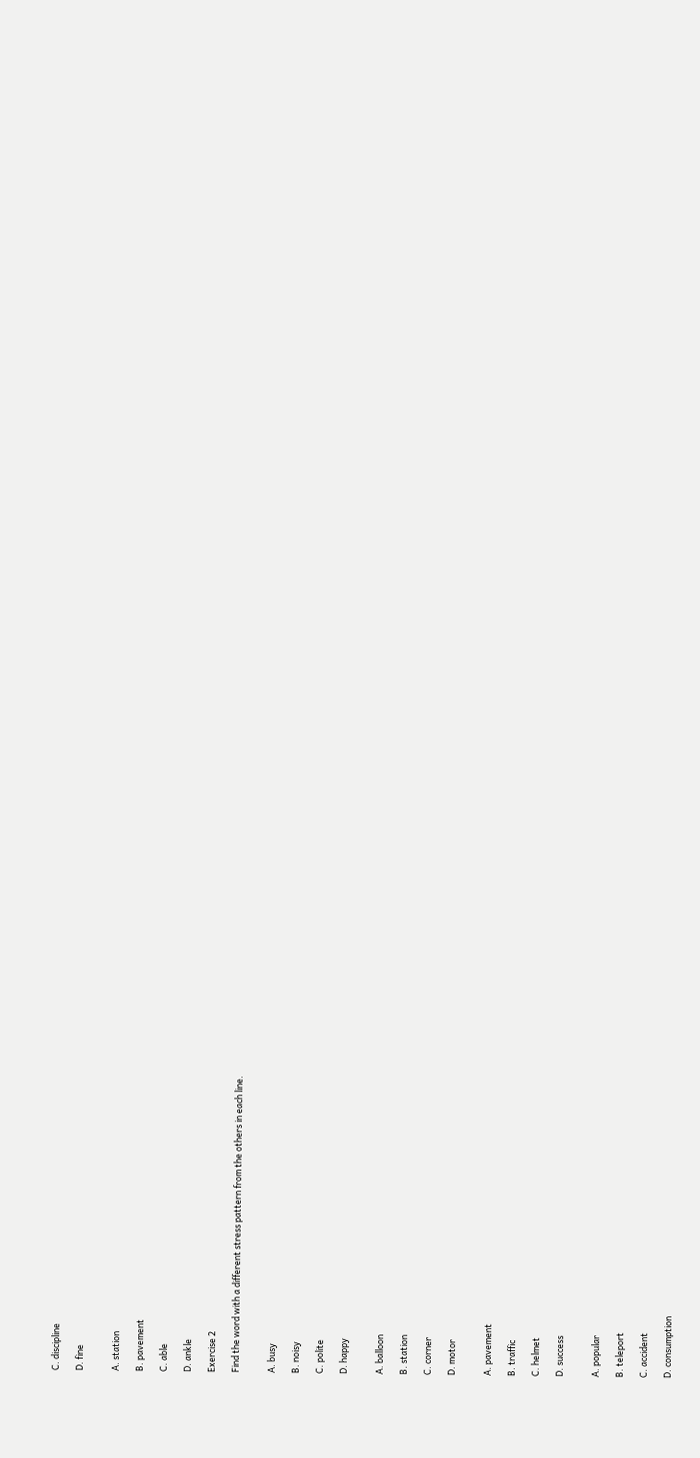C. discipline

D. fine


A. station

B. pavement

C. able

D. ankle

Exercise 2

Find the word with a different stress pattern from the others in each line.


A. busy

B. noisy

C. polite

D. happy


A. balloon

B. station

C. corner

D. motor


A. pavement

B. traffic

C. helmet

D. success


A. popular

B. teleport

C. accident

D. consumption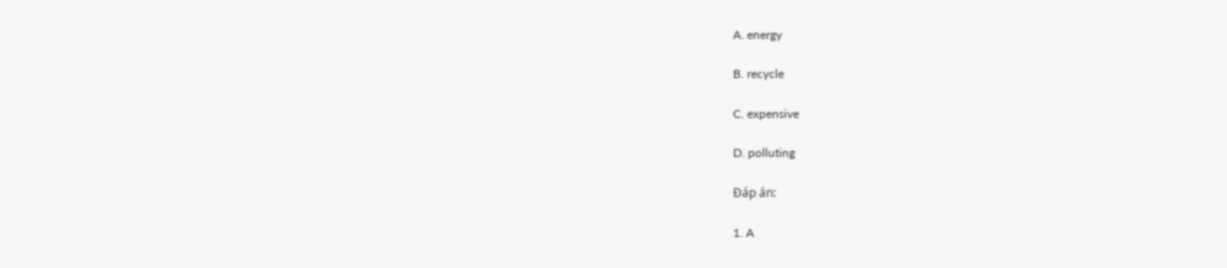A. energy

B. recycle

C. expensive

D. polluting

Đáp án:

1. A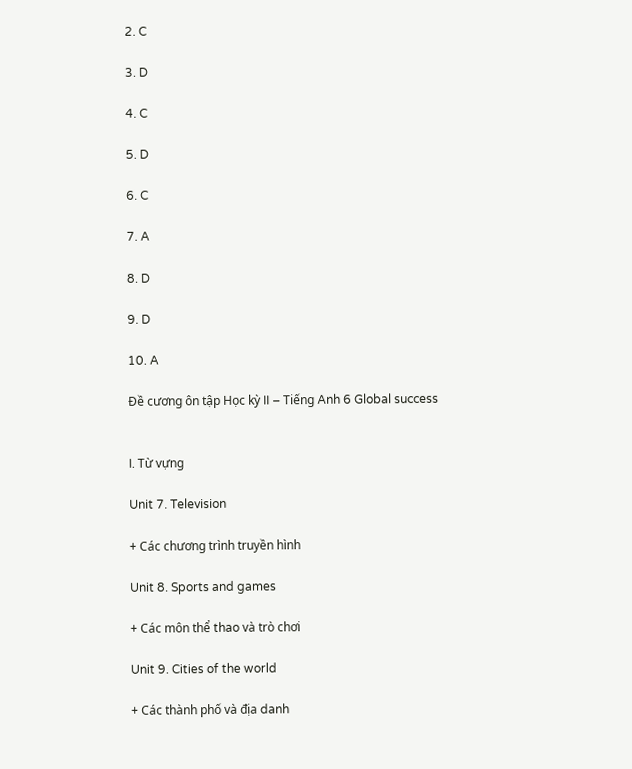2. C

3. D

4. C

5. D

6. C

7. A

8. D

9. D

10. A

Đề cương ôn tập Học kỳ II – Tiếng Anh 6 Global success


I. Từ vựng

Unit 7. Television

+ Các chương trình truyền hình

Unit 8. Sports and games

+ Các môn thể thao và trò chơi

Unit 9. Cities of the world

+ Các thành phố và địa danh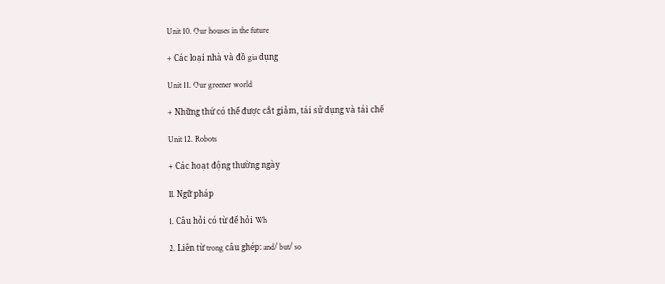Unit 10. Our houses in the future

+ Các loại nhà và đồ gia dụng

Unit 11. Our greener world

+ Những thứ có thể được cắt giảm, tái sử dụng và tái chế

Unit 12. Robots

+ Các hoạt động thường ngày

II. Ngữ pháp

1. Câu hỏi có từ để hỏi Wh

2. Liên từ trong câu ghép: and/ but/ so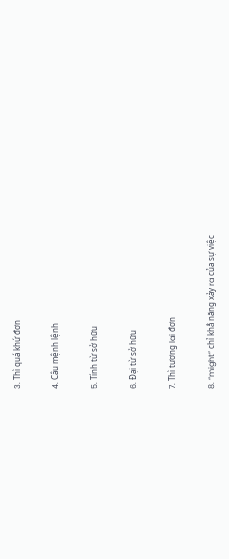3. Thì quá khứ đơn

4. Câu mệnh lệnh

5. Tính từ sở hữu

6. Đại từ sở hữu

7. Thì tương lai đơn

8. “might” chỉ khẳ năng xảy ra của sự việc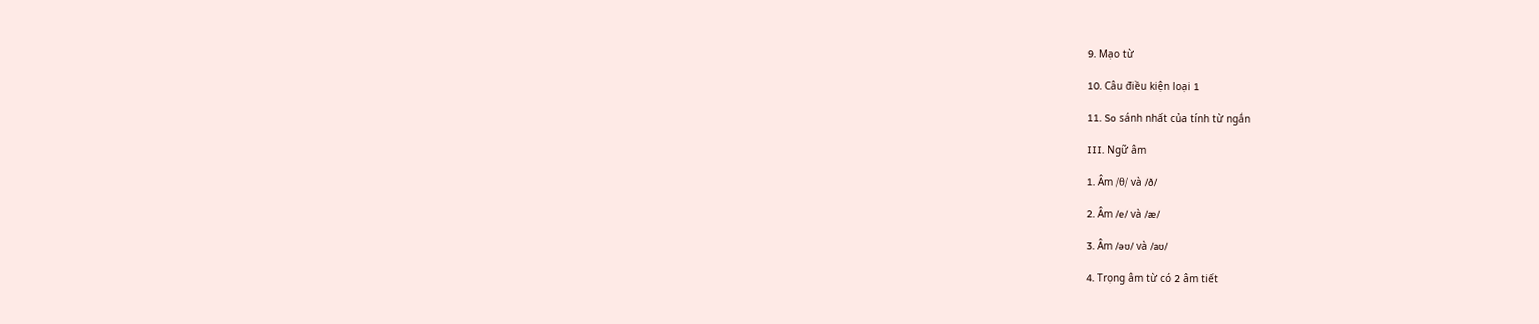9. Mạo từ

10. Câu điều kiện loại 1

11. So sánh nhất của tính từ ngắn

III. Ngữ âm

1. Âm /θ/ và /ð/

2. Âm /e/ và /æ/

3. Âm /əʊ/ và /aʊ/

4. Trọng âm từ có 2 âm tiết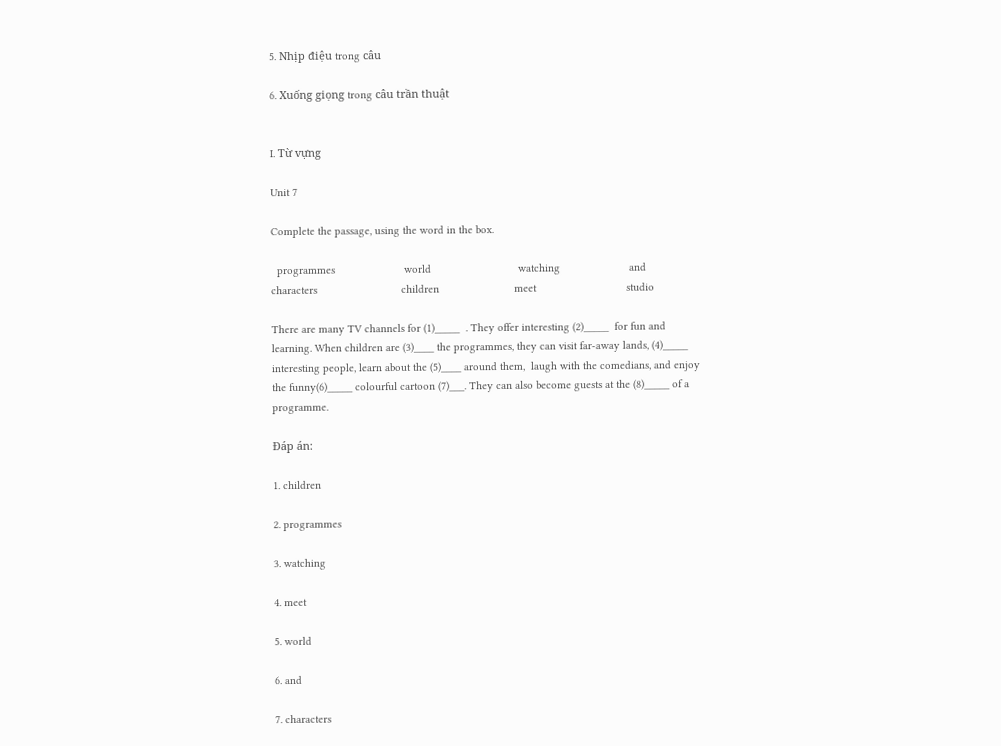5. Nhịp điệu trong câu

6. Xuống giọng trong câu trần thuật


I. Từ vựng

Unit 7

Complete the passage, using the word in the box.

  programmes                       world                             watching                       and                        characters                            children                         meet                              studio

There are many TV channels for (1)_____  . They offer interesting (2)_____  for fun and learning. When children are (3)____ the programmes, they can visit far-away lands, (4)_____  interesting people, learn about the (5)____ around them,  laugh with the comedians, and enjoy the funny(6)_____ colourful cartoon (7)___. They can also become guests at the (8)_____ of a programme.

Đáp án:

1. children

2. programmes

3. watching

4. meet

5. world

6. and

7. characters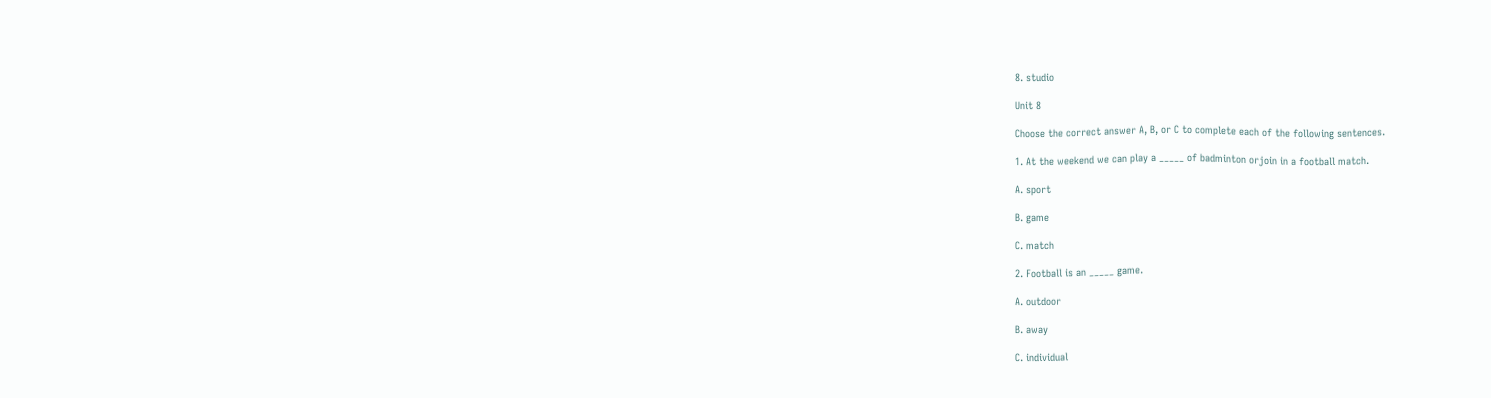8. studio

Unit 8

Choose the correct answer A, B, or C to complete each of the following sentences.

1. At the weekend we can play a _____ of badminton orjoin in a football match.

A. sport

B. game

C. match

2. Football is an _____ game.

A. outdoor

B. away

C. individual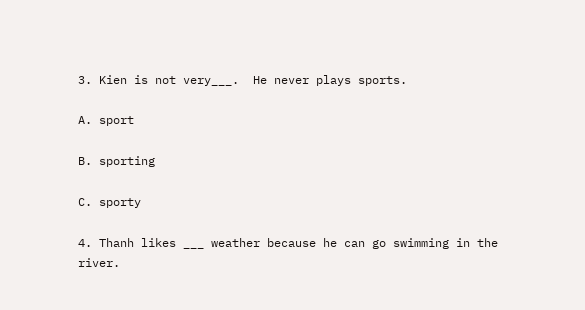3. Kien is not very___.  He never plays sports.

A. sport

B. sporting

C. sporty

4. Thanh likes ___ weather because he can go swimming in the river.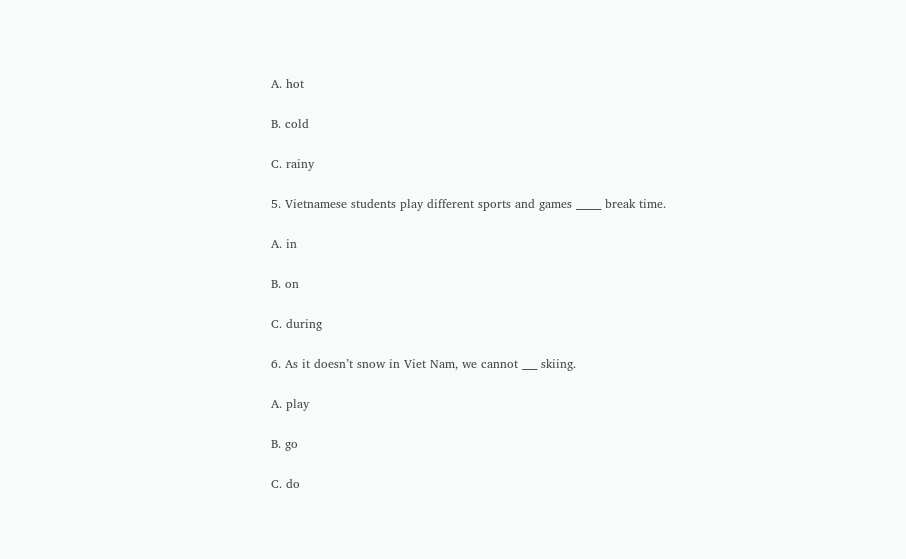A. hot

B. cold

C. rainy

5. Vietnamese students play different sports and games _____ break time.

A. in

B. on

C. during

6. As it doesn’t snow in Viet Nam, we cannot ___ skiing.

A. play

B. go

C. do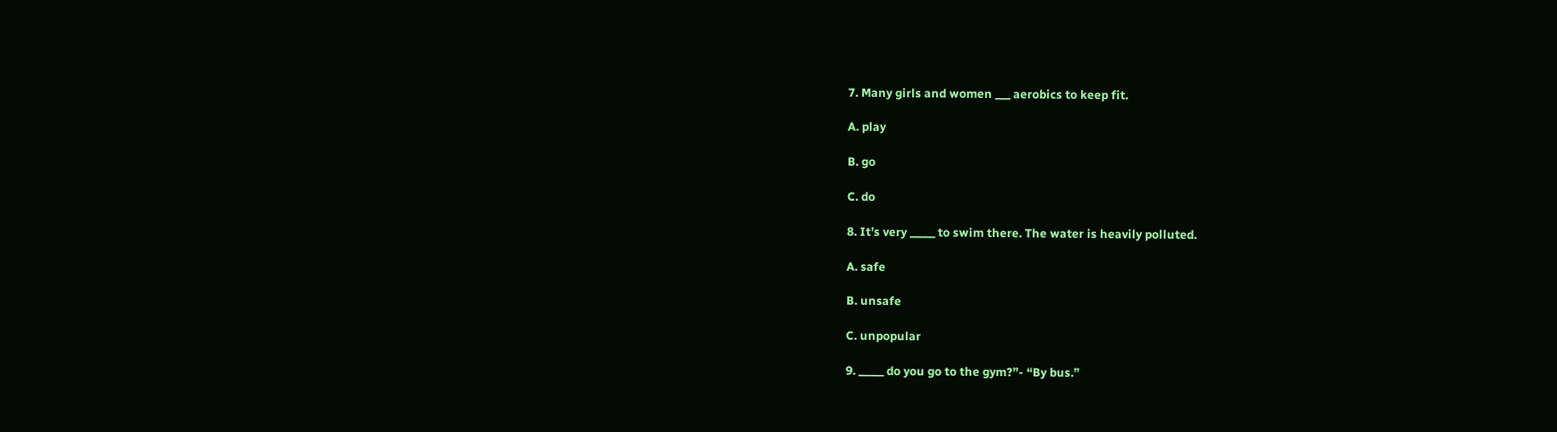7. Many girls and women ___ aerobics to keep fit.

A. play

B. go

C. do

8. It’s very _____ to swim there. The water is heavily polluted.

A. safe

B. unsafe

C. unpopular

9. _____ do you go to the gym?”- “By bus.”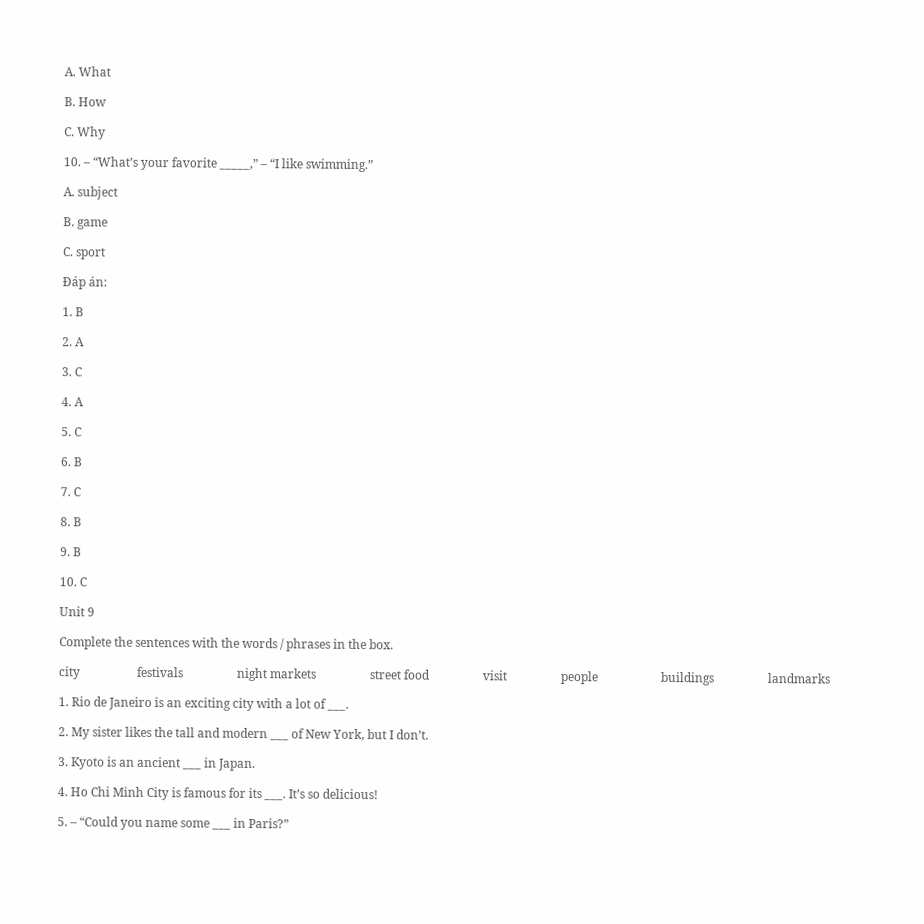A. What

B. How

C. Why

10. – “What’s your favorite _____,” – “I like swimming.”

A. subject

B. game

C. sport

Đáp án:

1. B

2. A

3. C

4. A

5. C

6. B

7. C

8. B

9. B

10. C

Unit 9

Complete the sentences with the words / phrases in the box.

city                   festivals                  night markets                  street food                  visit                  people                     buildings                  landmarks

1. Rio de Janeiro is an exciting city with a lot of ___.

2. My sister likes the tall and modern ___ of New York, but I don’t.

3. Kyoto is an ancient ___ in Japan.

4. Ho Chi Minh City is famous for its ___. It’s so delicious!

5. – “Could you name some ___ in Paris?”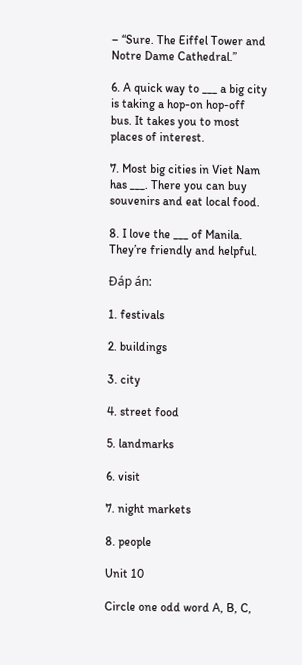– “Sure. The Eiffel Tower and Notre Dame Cathedral.”

6. A quick way to ___ a big city is taking a hop-on hop-off bus. It takes you to most places of interest.

7. Most big cities in Viet Nam has ___. There you can buy souvenirs and eat local food.

8. I love the ___ of Manila. They’re friendly and helpful.

Đáp án:

1. festivals

2. buildings

3. city

4. street food

5. landmarks

6. visit

7. night markets

8. people

Unit 10

Circle one odd word A, B, C,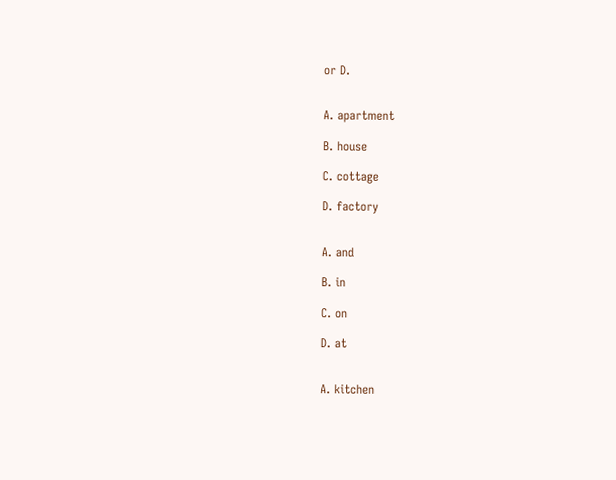or D.


A. apartment

B. house

C. cottage

D. factory


A. and

B. in

C. on

D. at


A. kitchen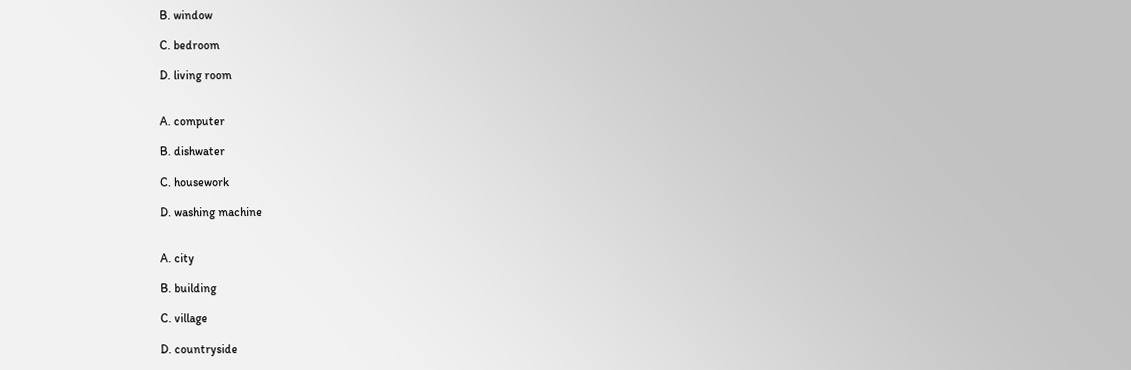B. window

C. bedroom

D. living room


A. computer

B. dishwater

C. housework

D. washing machine


A. city

B. building

C. village

D. countryside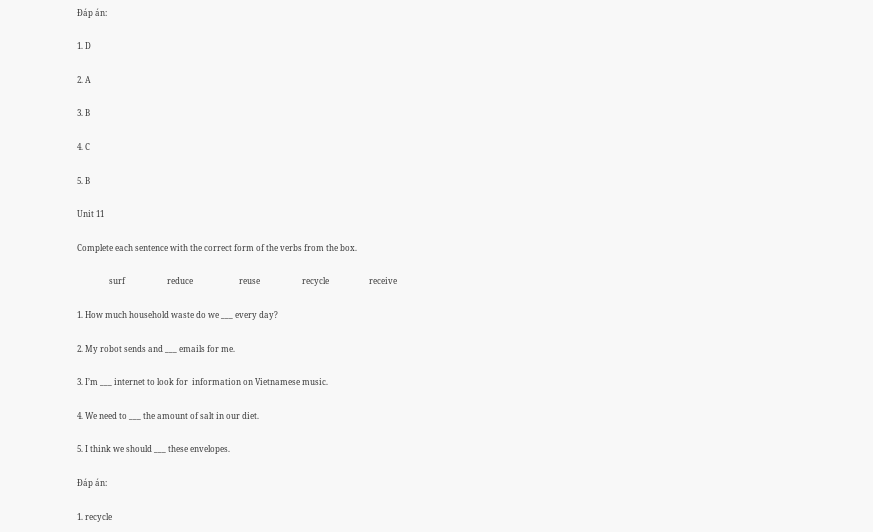Đáp án:

1. D

2. A

3. B

4. C

5. B

Unit 11

Complete each sentence with the correct form of the verbs from the box.

                surf                     reduce                       reuse                     recycle                    receive

1. How much household waste do we ___ every day?

2. My robot sends and ___ emails for me.

3. I’m ___ internet to look for  information on Vietnamese music.

4. We need to ___ the amount of salt in our diet.

5. I think we should ___ these envelopes.

Đáp án:

1. recycle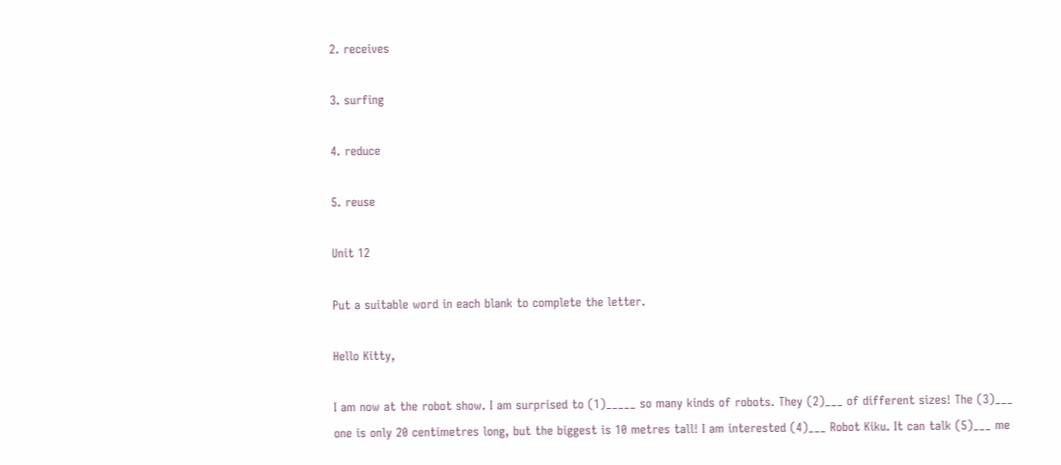2. receives

3. surfing

4. reduce

5. reuse

Unit 12

Put a suitable word in each blank to complete the letter.

Hello Kitty,

I am now at the robot show. I am surprised to (1)_____ so many kinds of robots. They (2)___ of different sizes! The (3)___ one is only 20 centimetres long, but the biggest is 10 metres tall! I am interested (4)___ Robot Kiku. It can talk (5)___ me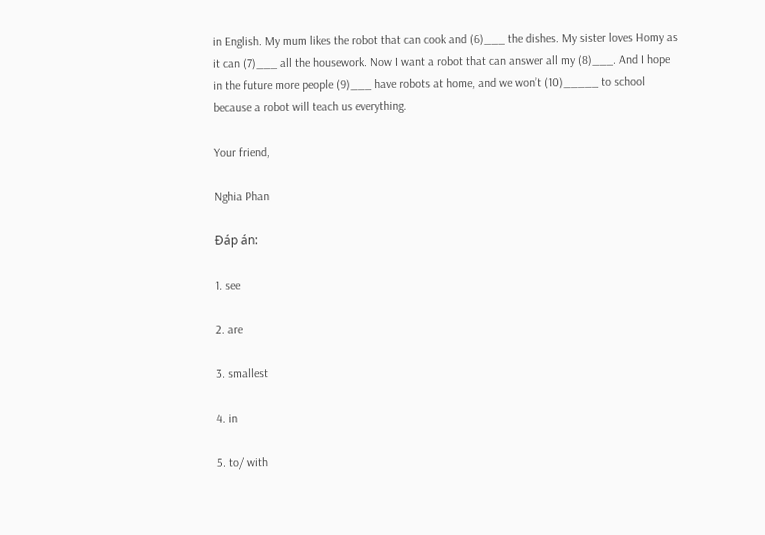in English. My mum likes the robot that can cook and (6)___ the dishes. My sister loves Homy as it can (7)___ all the housework. Now I want a robot that can answer all my (8)___. And I hope in the future more people (9)___ have robots at home, and we won’t (10)_____ to school because a robot will teach us everything.

Your friend,

Nghia Phan

Đáp án:

1. see

2. are

3. smallest

4. in

5. to/ with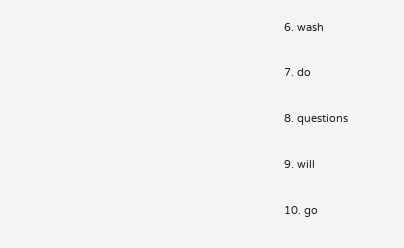6. wash

7. do

8. questions

9. will

10. go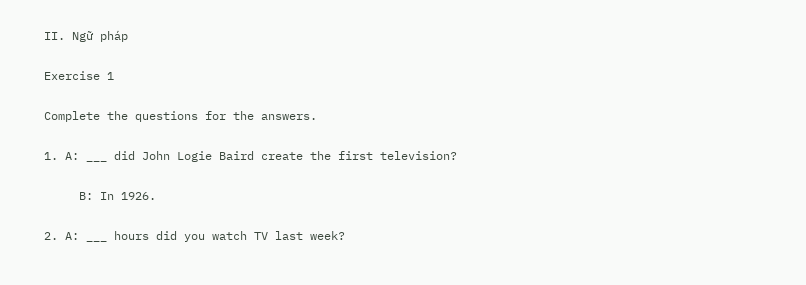II. Ngữ pháp

Exercise 1

Complete the questions for the answers.

1. A: ___ did John Logie Baird create the first television?

     B: In 1926.

2. A: ___ hours did you watch TV last week?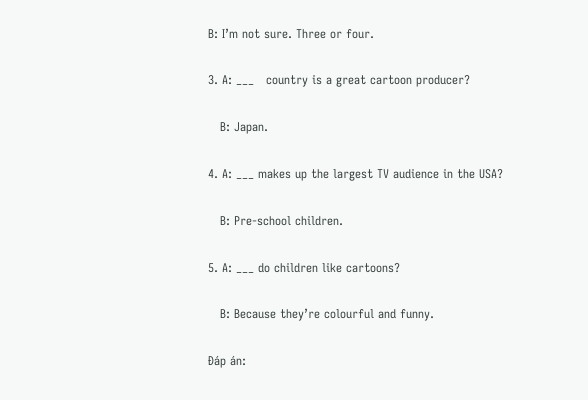B: I’m not sure. Three or four.

3. A: ___   country is a great cartoon producer?

   B: Japan.

4. A: ___ makes up the largest TV audience in the USA?

   B: Pre-school children.

5. A: ___ do children like cartoons?

   B: Because they’re colourful and funny.

Đáp án: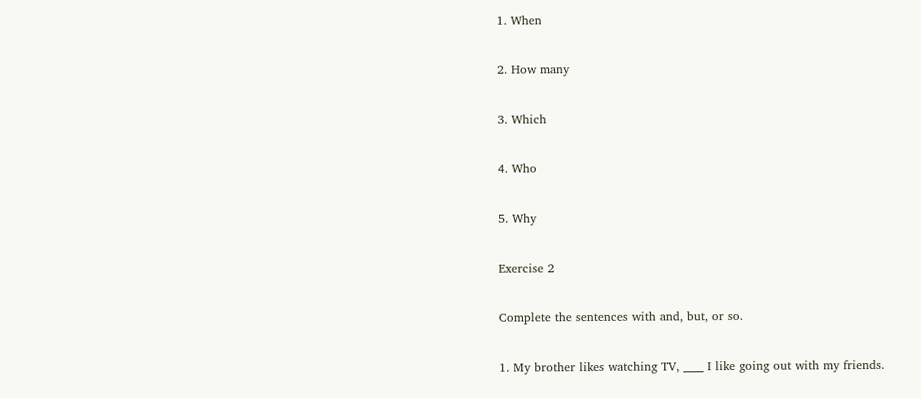1. When

2. How many

3. Which

4. Who

5. Why

Exercise 2

Complete the sentences with and, but, or so.

1. My brother likes watching TV, ____ I like going out with my friends.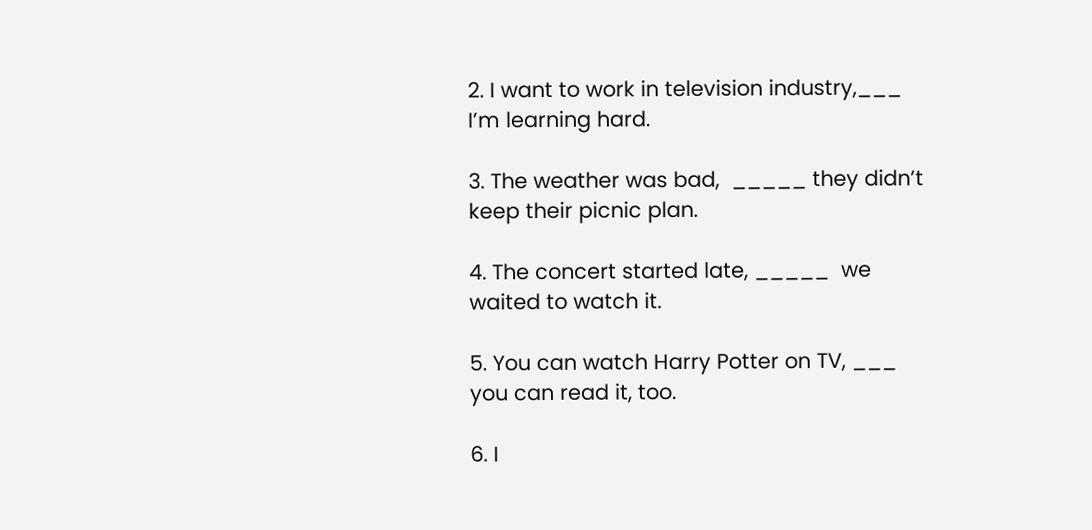2. I want to work in television industry,___ I’m learning hard.

3. The weather was bad,  _____ they didn’t keep their picnic plan.

4. The concert started late, _____  we waited to watch it.

5. You can watch Harry Potter on TV, ___ you can read it, too.

6. I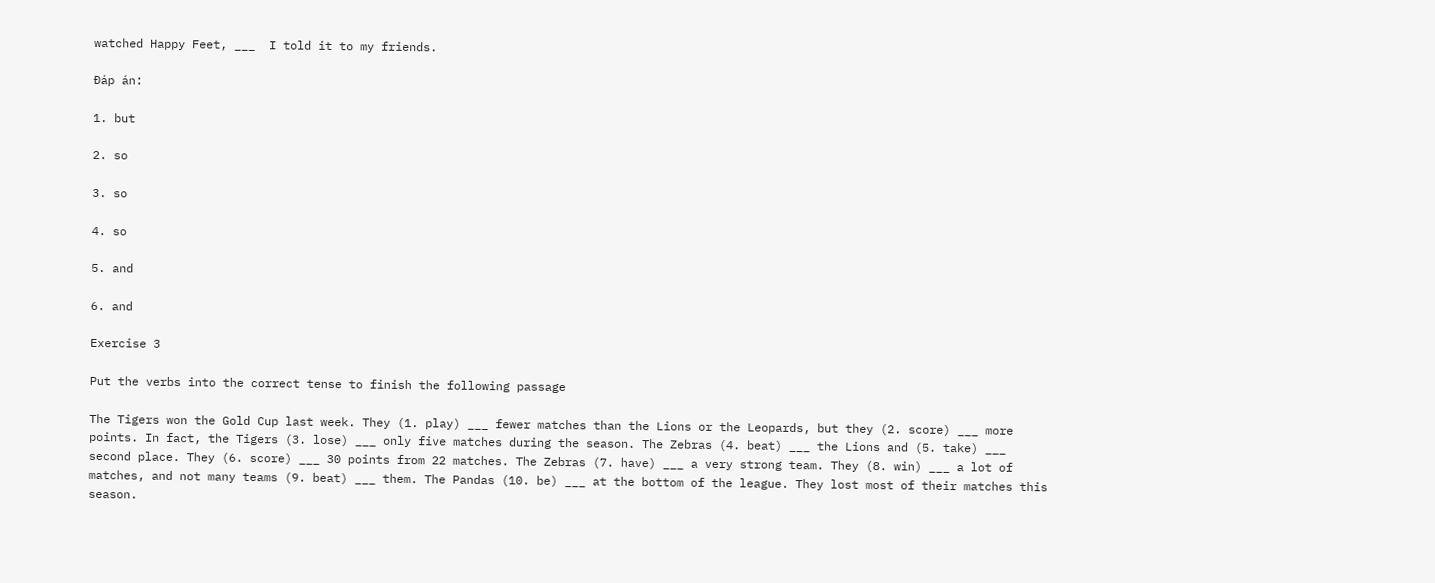watched Happy Feet, ___  I told it to my friends.

Đáp án:

1. but

2. so

3. so

4. so

5. and

6. and

Exercise 3

Put the verbs into the correct tense to finish the following passage

The Tigers won the Gold Cup last week. They (1. play) ___ fewer matches than the Lions or the Leopards, but they (2. score) ___ more points. In fact, the Tigers (3. lose) ___ only five matches during the season. The Zebras (4. beat) ___ the Lions and (5. take) ___ second place. They (6. score) ___ 30 points from 22 matches. The Zebras (7. have) ___ a very strong team. They (8. win) ___ a lot of matches, and not many teams (9. beat) ___ them. The Pandas (10. be) ___ at the bottom of the league. They lost most of their matches this season.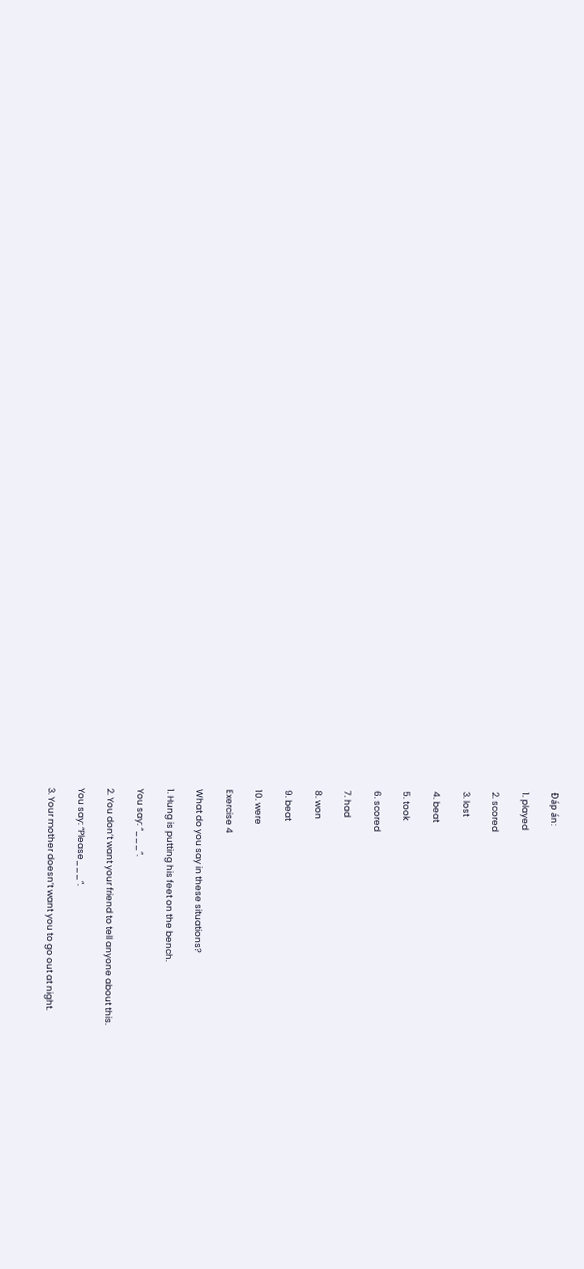Đáp án:

1. played

2. scored

3. lost

4. beat

5. took

6. scored

7. had

8. won

9. beat

10. were

Exercise 4

What do you say in these situations?

1. Hung is putting his feet on the bench.

You say: “___”.

2. You don’t want your friend to tell anyone about this.

You say: “Please___”.

3. Your mother doesn’t want you to go out at night.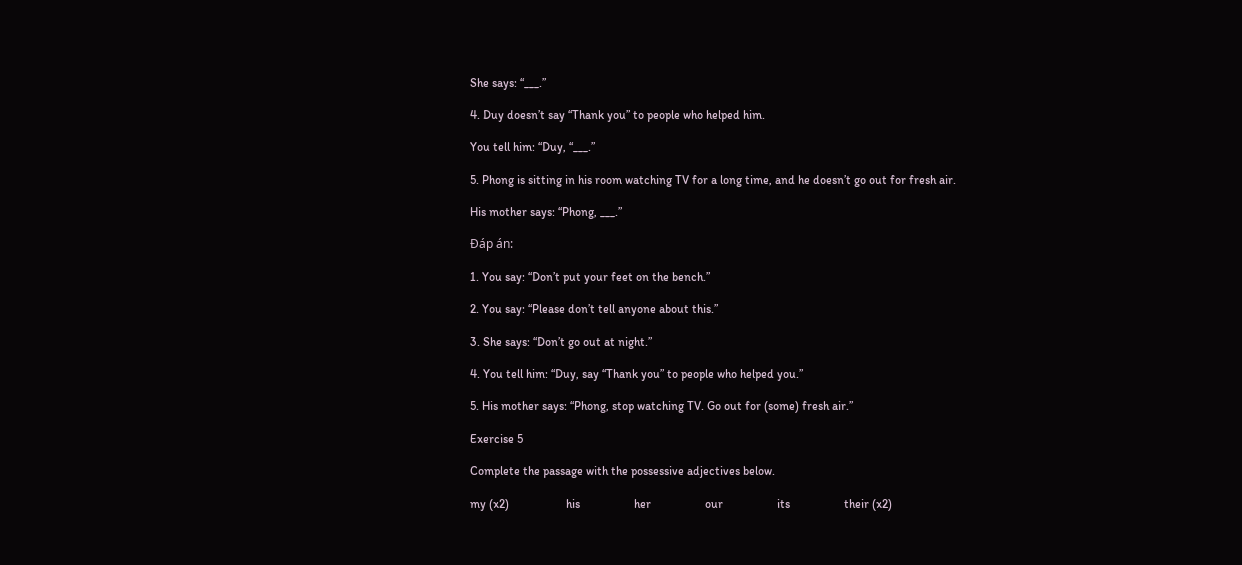She says: “___.”

4. Duy doesn’t say “Thank you” to people who helped him.

You tell him: “Duy, “___.”

5. Phong is sitting in his room watching TV for a long time, and he doesn’t go out for fresh air.

His mother says: “Phong, ___.”

Đáp án:

1. You say: “Don’t put your feet on the bench.”

2. You say: “Please don’t tell anyone about this.”

3. She says: “Don’t go out at night.”

4. You tell him: “Duy, say “Thank you” to people who helped you.”

5. His mother says: “Phong, stop watching TV. Go out for (some) fresh air.”

Exercise 5

Complete the passage with the possessive adjectives below.

my (x2)                   his                  her                  our                  its                  their (x2)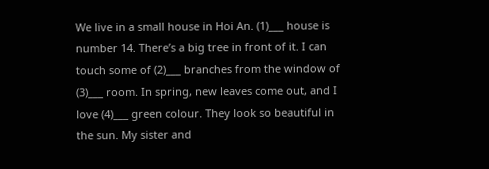We live in a small house in Hoi An. (1)___ house is number 14. There’s a big tree in front of it. I can touch some of (2)___ branches from the window of (3)___ room. In spring, new leaves come out, and I love (4)___ green colour. They look so beautiful in the sun. My sister and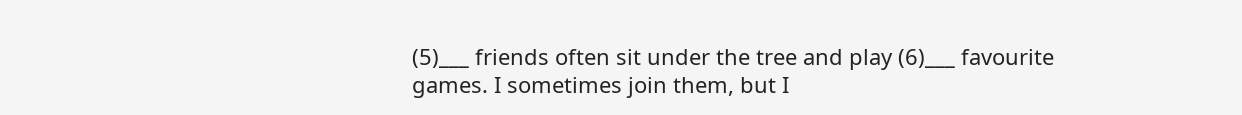(5)___ friends often sit under the tree and play (6)___ favourite games. I sometimes join them, but I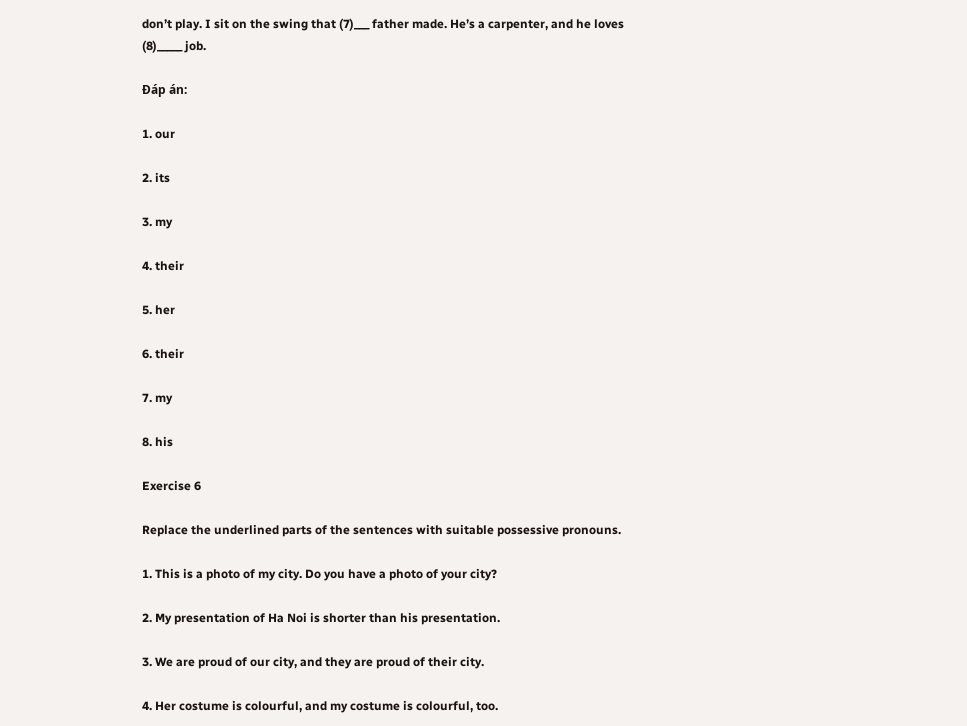don’t play. I sit on the swing that (7)___ father made. He’s a carpenter, and he loves (8)_____ job.

Đáp án:

1. our

2. its

3. my

4. their

5. her

6. their

7. my

8. his

Exercise 6

Replace the underlined parts of the sentences with suitable possessive pronouns.

1. This is a photo of my city. Do you have a photo of your city?

2. My presentation of Ha Noi is shorter than his presentation.

3. We are proud of our city, and they are proud of their city.

4. Her costume is colourful, and my costume is colourful, too.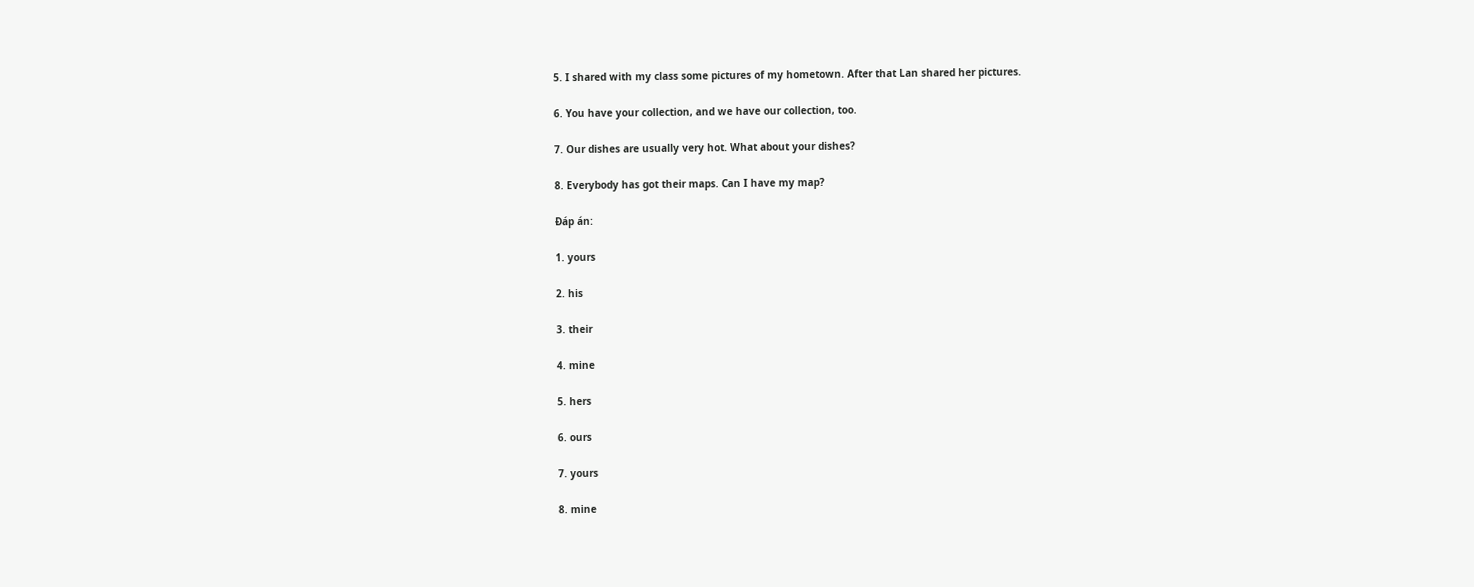5. I shared with my class some pictures of my hometown. After that Lan shared her pictures.

6. You have your collection, and we have our collection, too.

7. Our dishes are usually very hot. What about your dishes?

8. Everybody has got their maps. Can I have my map?

Đáp án:

1. yours

2. his

3. their

4. mine

5. hers

6. ours

7. yours

8. mine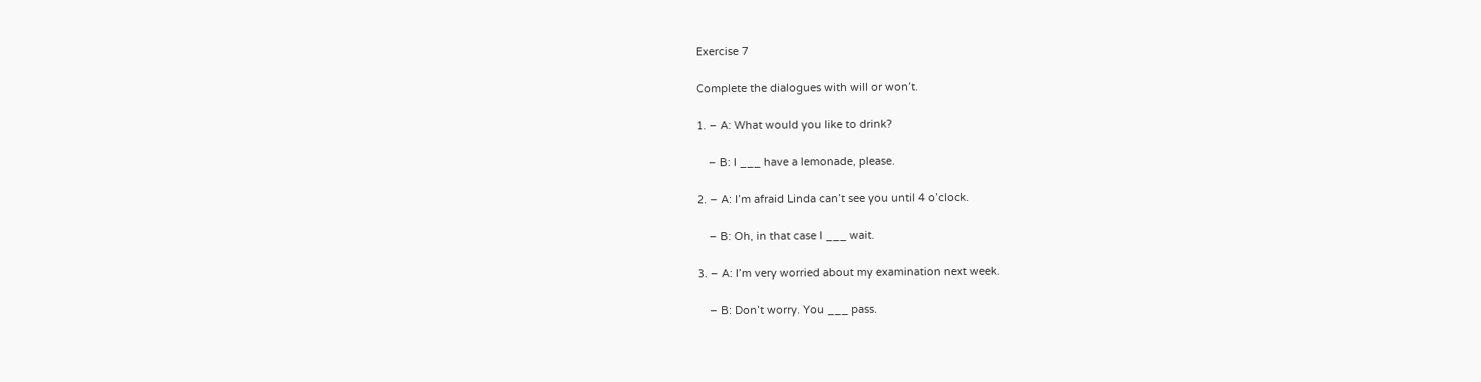Exercise 7

Complete the dialogues with will or won’t.

1. – A: What would you like to drink?

    – B: I ___ have a lemonade, please.

2. – A: I’m afraid Linda can’t see you until 4 o’clock.

    – B: Oh, in that case I ___ wait.

3. – A: I’m very worried about my examination next week.

    – B: Don’t worry. You ___ pass.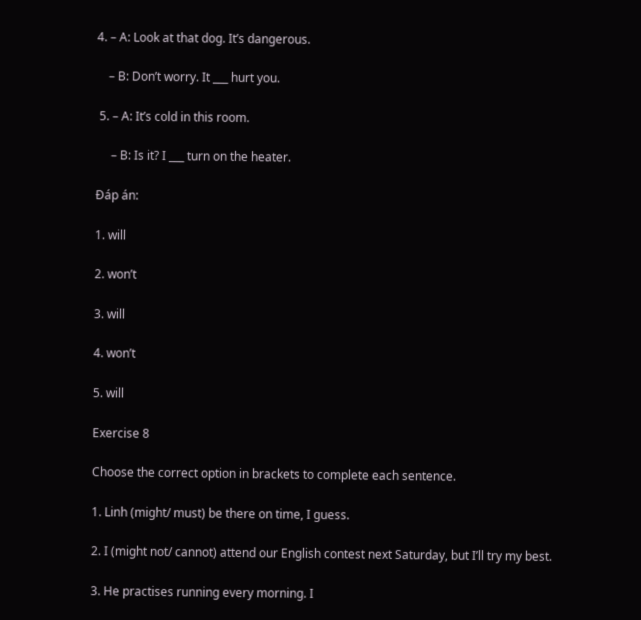4. – A: Look at that dog. It’s dangerous.

    – B: Don’t worry. It ___ hurt you.

 5. – A: It’s cold in this room.

     – B: Is it? I ___ turn on the heater.

Đáp án:

1. will

2. won’t

3. will

4. won’t

5. will

Exercise 8

Choose the correct option in brackets to complete each sentence.

1. Linh (might/ must) be there on time, I guess.

2. I (might not/ cannot) attend our English contest next Saturday, but I’ll try my best.

3. He practises running every morning. I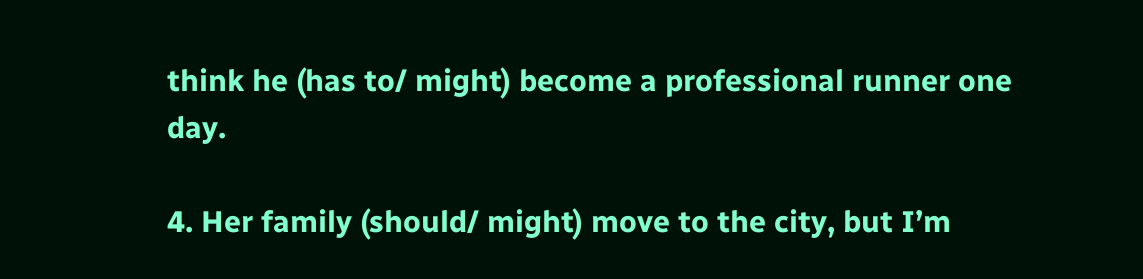think he (has to/ might) become a professional runner one day.

4. Her family (should/ might) move to the city, but I’m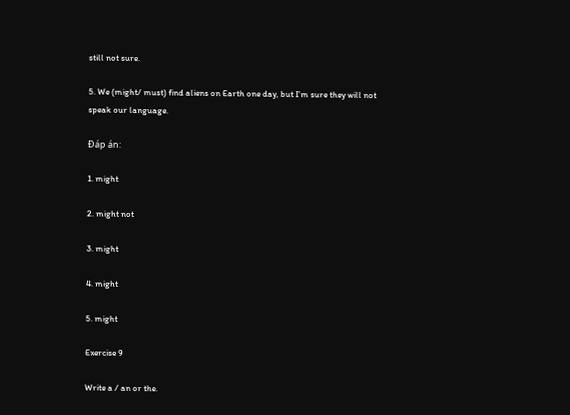still not sure.

5. We (might/ must) find aliens on Earth one day, but I’m sure they will not speak our language.

Đáp án:

1. might

2. might not

3. might

4. might

5. might

Exercise 9

Write a / an or the.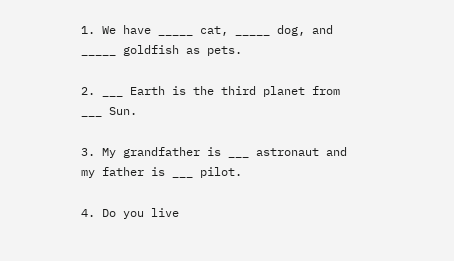1. We have _____ cat, _____ dog, and _____ goldfish as pets.

2. ___ Earth is the third planet from ___ Sun.

3. My grandfather is ___ astronaut and my father is ___ pilot.

4. Do you live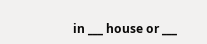in ___ house or ___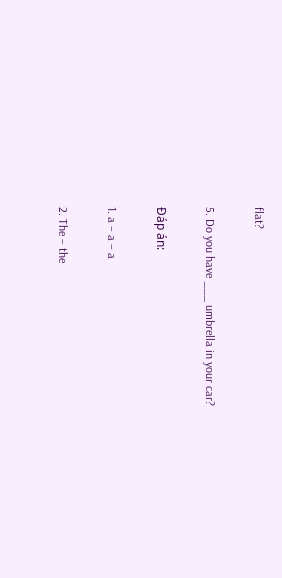flat?

5. Do you have ___ umbrella in your car?

Đáp án:

1. a – a – a

2. The – the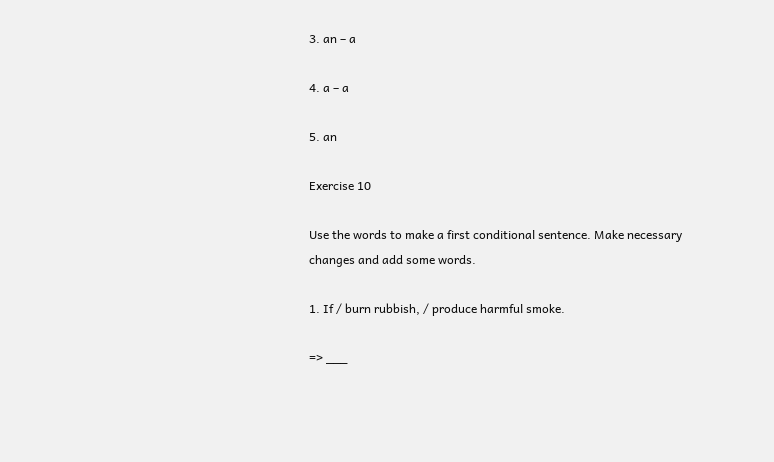3. an – a

4. a – a

5. an

Exercise 10

Use the words to make a first conditional sentence. Make necessary changes and add some words.

1. If / burn rubbish, / produce harmful smoke.

=> ___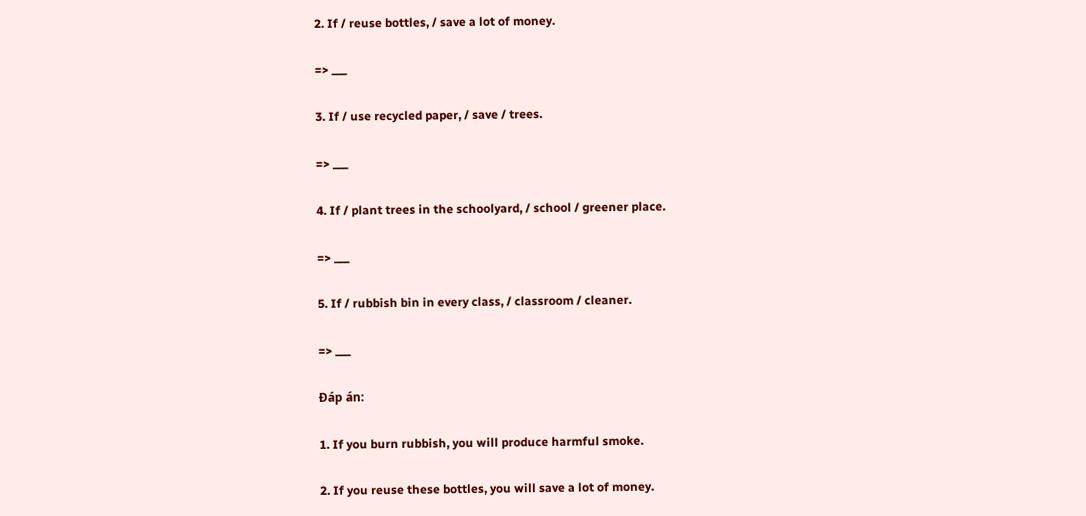2. If / reuse bottles, / save a lot of money.

=> ___

3. If / use recycled paper, / save / trees.

=> ___

4. If / plant trees in the schoolyard, / school / greener place.

=> ___

5. If / rubbish bin in every class, / classroom / cleaner.

=> ___

Đáp án:

1. If you burn rubbish, you will produce harmful smoke.

2. If you reuse these bottles, you will save a lot of money.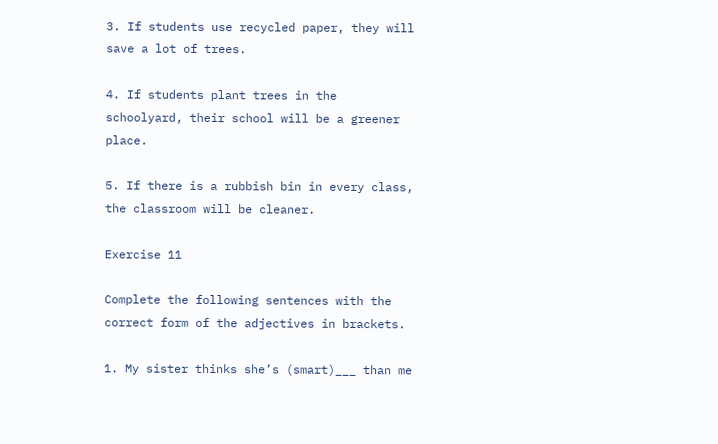3. If students use recycled paper, they will save a lot of trees.

4. If students plant trees in the schoolyard, their school will be a greener place.

5. If there is a rubbish bin in every class, the classroom will be cleaner.

Exercise 11

Complete the following sentences with the correct form of the adjectives in brackets.

1. My sister thinks she’s (smart)___ than me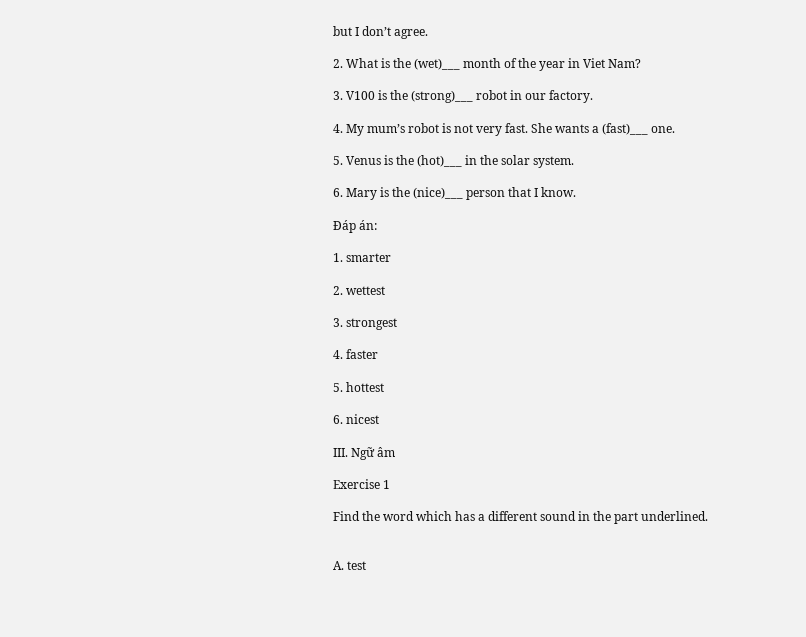but I don’t agree.

2. What is the (wet)___ month of the year in Viet Nam?

3. V100 is the (strong)___ robot in our factory.

4. My mum’s robot is not very fast. She wants a (fast)___ one.

5. Venus is the (hot)___ in the solar system.

6. Mary is the (nice)___ person that I know.

Đáp án:

1. smarter

2. wettest

3. strongest

4. faster

5. hottest

6. nicest

III. Ngữ âm

Exercise 1

Find the word which has a different sound in the part underlined.


A. test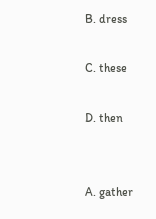B. dress

C. these

D. then


A. gather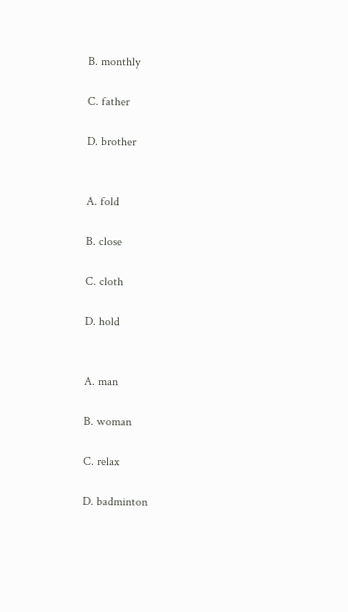B. monthly

C. father

D. brother


A. fold

B. close

C. cloth

D. hold


A. man

B. woman

C. relax

D. badminton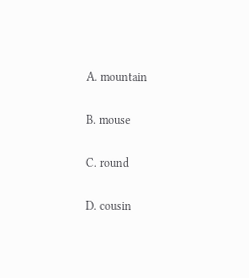A. mountain

B. mouse

C. round

D. cousin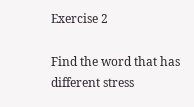Exercise 2

Find the word that has different stress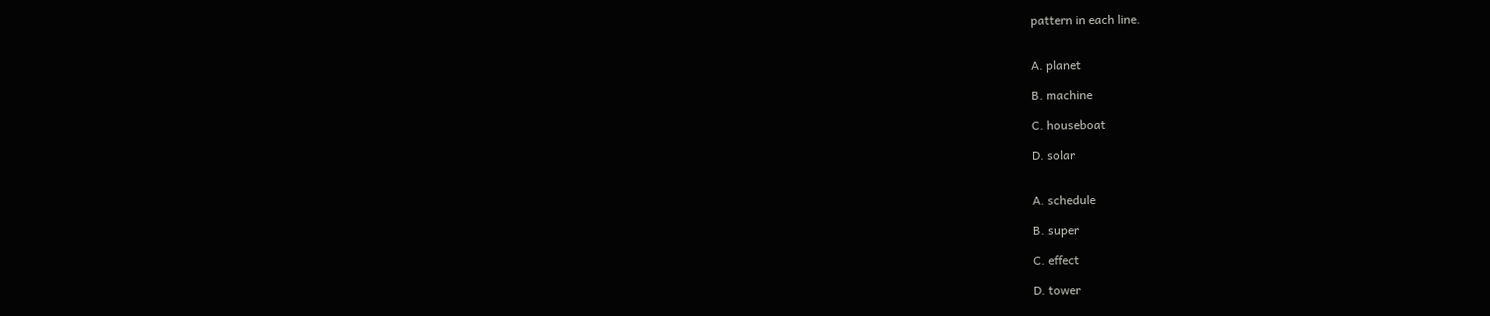pattern in each line.


A. planet

B. machine

C. houseboat

D. solar


A. schedule

B. super

C. effect

D. tower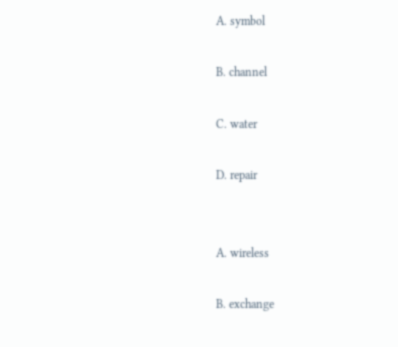A. symbol

B. channel

C. water

D. repair


A. wireless

B. exchange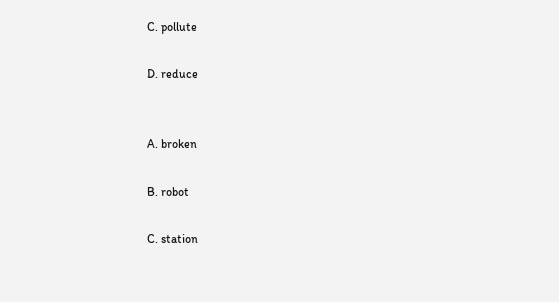C. pollute

D. reduce


A. broken

B. robot

C. station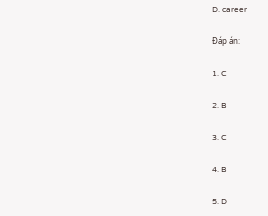D. career

Đáp án:

1. C

2. B

3. C

4. B

5. D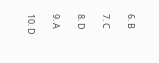6. B

7. C

8. D

9. A

10. D